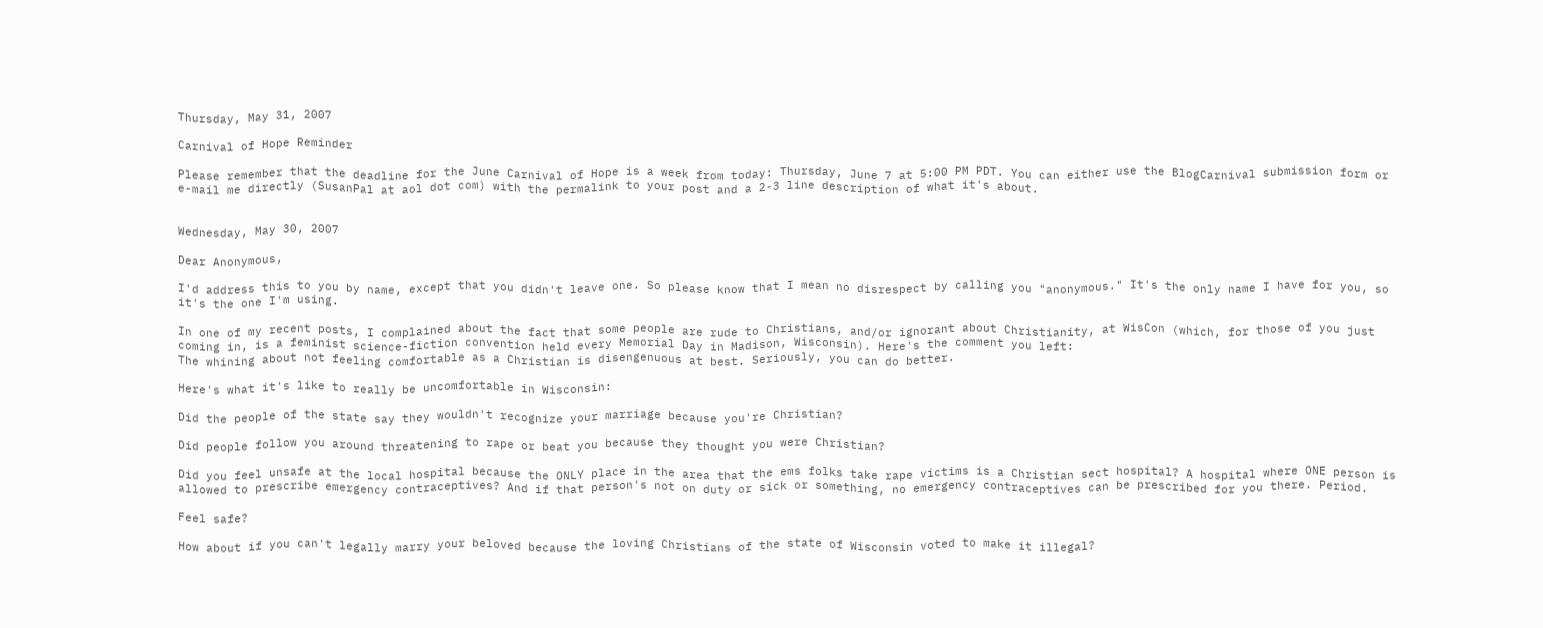Thursday, May 31, 2007

Carnival of Hope Reminder

Please remember that the deadline for the June Carnival of Hope is a week from today: Thursday, June 7 at 5:00 PM PDT. You can either use the BlogCarnival submission form or e-mail me directly (SusanPal at aol dot com) with the permalink to your post and a 2-3 line description of what it's about.


Wednesday, May 30, 2007

Dear Anonymous,

I'd address this to you by name, except that you didn't leave one. So please know that I mean no disrespect by calling you "anonymous." It's the only name I have for you, so it's the one I'm using.

In one of my recent posts, I complained about the fact that some people are rude to Christians, and/or ignorant about Christianity, at WisCon (which, for those of you just coming in, is a feminist science-fiction convention held every Memorial Day in Madison, Wisconsin). Here's the comment you left:
The whining about not feeling comfortable as a Christian is disengenuous at best. Seriously, you can do better.

Here's what it's like to really be uncomfortable in Wisconsin:

Did the people of the state say they wouldn't recognize your marriage because you're Christian?

Did people follow you around threatening to rape or beat you because they thought you were Christian?

Did you feel unsafe at the local hospital because the ONLY place in the area that the ems folks take rape victims is a Christian sect hospital? A hospital where ONE person is allowed to prescribe emergency contraceptives? And if that person's not on duty or sick or something, no emergency contraceptives can be prescribed for you there. Period.

Feel safe?

How about if you can't legally marry your beloved because the loving Christians of the state of Wisconsin voted to make it illegal?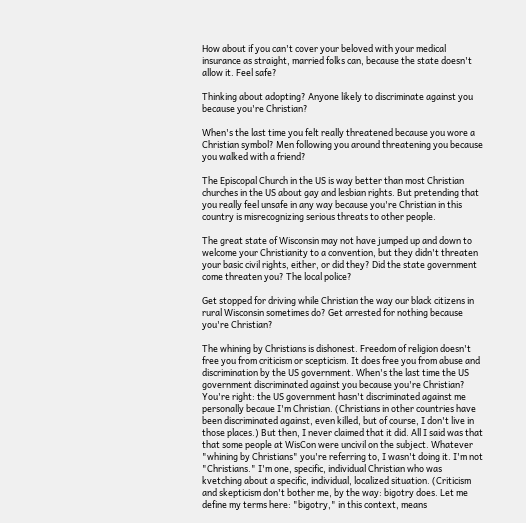How about if you can't cover your beloved with your medical insurance as straight, married folks can, because the state doesn't allow it. Feel safe?

Thinking about adopting? Anyone likely to discriminate against you because you're Christian?

When's the last time you felt really threatened because you wore a Christian symbol? Men following you around threatening you because you walked with a friend?

The Episcopal Church in the US is way better than most Christian churches in the US about gay and lesbian rights. But pretending that you really feel unsafe in any way because you're Christian in this country is misrecognizing serious threats to other people.

The great state of Wisconsin may not have jumped up and down to welcome your Christianity to a convention, but they didn't threaten your basic civil rights, either, or did they? Did the state government come threaten you? The local police?

Get stopped for driving while Christian the way our black citizens in rural Wisconsin sometimes do? Get arrested for nothing because you're Christian?

The whining by Christians is dishonest. Freedom of religion doesn't free you from criticism or scepticism. It does free you from abuse and discrimination by the US government. When's the last time the US government discriminated against you because you're Christian?
You're right: the US government hasn't discriminated against me personally becaue I'm Christian. (Christians in other countries have been discriminated against, even killed, but of course, I don't live in those places.) But then, I never claimed that it did. All I said was that that some people at WisCon were uncivil on the subject. Whatever "whining by Christians" you're referring to, I wasn't doing it. I'm not "Christians." I'm one, specific, individual Christian who was kvetching about a specific, individual, localized situation. (Criticism and skepticism don't bother me, by the way: bigotry does. Let me define my terms here: "bigotry," in this context, means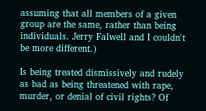assuming that all members of a given group are the same, rather than being individuals. Jerry Falwell and I couldn't be more different.)

Is being treated dismissively and rudely as bad as being threatened with rape, murder, or denial of civil rights? Of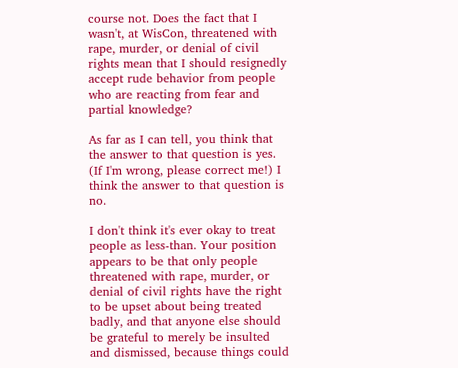course not. Does the fact that I wasn't, at WisCon, threatened with rape, murder, or denial of civil rights mean that I should resignedly accept rude behavior from people who are reacting from fear and partial knowledge?

As far as I can tell, you think that the answer to that question is yes. (If I'm wrong, please correct me!) I think the answer to that question is no.

I don't think it's ever okay to treat people as less-than. Your position appears to be that only people threatened with rape, murder, or denial of civil rights have the right to be upset about being treated badly, and that anyone else should be grateful to merely be insulted and dismissed, because things could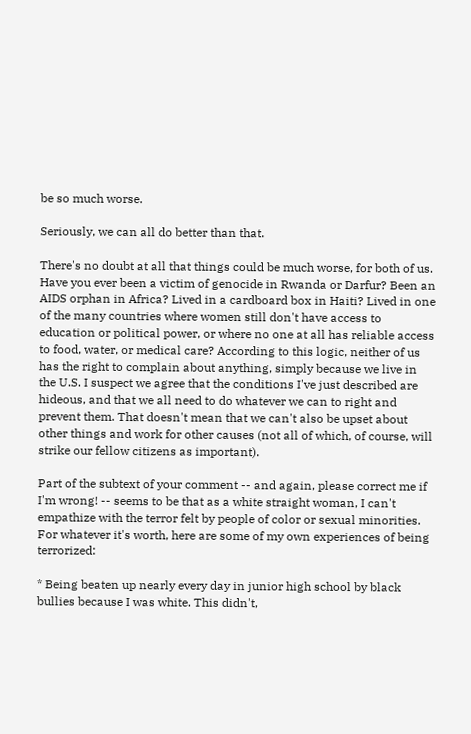be so much worse.

Seriously, we can all do better than that.

There's no doubt at all that things could be much worse, for both of us. Have you ever been a victim of genocide in Rwanda or Darfur? Been an AIDS orphan in Africa? Lived in a cardboard box in Haiti? Lived in one of the many countries where women still don't have access to education or political power, or where no one at all has reliable access to food, water, or medical care? According to this logic, neither of us has the right to complain about anything, simply because we live in the U.S. I suspect we agree that the conditions I've just described are hideous, and that we all need to do whatever we can to right and prevent them. That doesn't mean that we can't also be upset about other things and work for other causes (not all of which, of course, will strike our fellow citizens as important).

Part of the subtext of your comment -- and again, please correct me if I'm wrong! -- seems to be that as a white straight woman, I can't empathize with the terror felt by people of color or sexual minorities. For whatever it's worth, here are some of my own experiences of being terrorized:

* Being beaten up nearly every day in junior high school by black bullies because I was white. This didn't,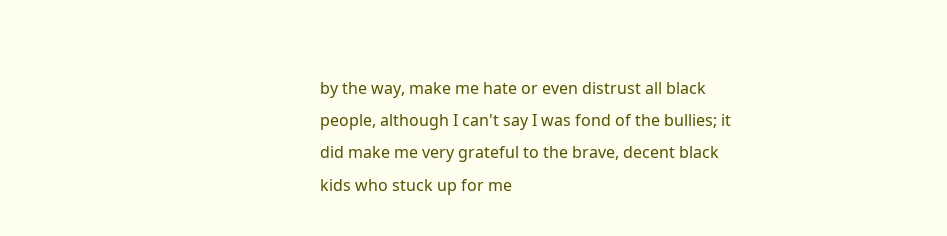by the way, make me hate or even distrust all black people, although I can't say I was fond of the bullies; it did make me very grateful to the brave, decent black kids who stuck up for me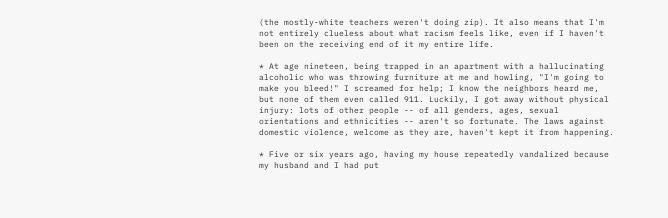(the mostly-white teachers weren't doing zip). It also means that I'm not entirely clueless about what racism feels like, even if I haven't been on the receiving end of it my entire life.

* At age nineteen, being trapped in an apartment with a hallucinating alcoholic who was throwing furniture at me and howling, "I'm going to make you bleed!" I screamed for help; I know the neighbors heard me, but none of them even called 911. Luckily, I got away without physical injury: lots of other people -- of all genders, ages, sexual orientations and ethnicities -- aren't so fortunate. The laws against domestic violence, welcome as they are, haven't kept it from happening.

* Five or six years ago, having my house repeatedly vandalized because my husband and I had put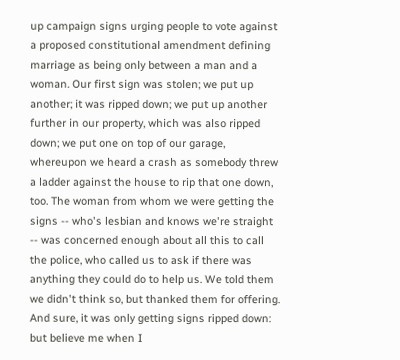up campaign signs urging people to vote against a proposed constitutional amendment defining marriage as being only between a man and a woman. Our first sign was stolen; we put up another; it was ripped down; we put up another further in our property, which was also ripped down; we put one on top of our garage, whereupon we heard a crash as somebody threw a ladder against the house to rip that one down, too. The woman from whom we were getting the signs -- who's lesbian and knows we're straight -- was concerned enough about all this to call the police, who called us to ask if there was anything they could do to help us. We told them we didn't think so, but thanked them for offering. And sure, it was only getting signs ripped down: but believe me when I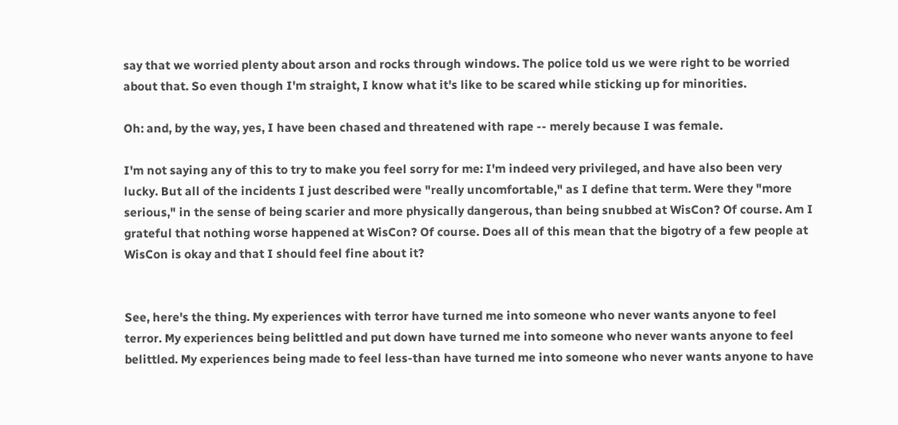say that we worried plenty about arson and rocks through windows. The police told us we were right to be worried about that. So even though I'm straight, I know what it's like to be scared while sticking up for minorities.

Oh: and, by the way, yes, I have been chased and threatened with rape -- merely because I was female.

I'm not saying any of this to try to make you feel sorry for me: I'm indeed very privileged, and have also been very lucky. But all of the incidents I just described were "really uncomfortable," as I define that term. Were they "more serious," in the sense of being scarier and more physically dangerous, than being snubbed at WisCon? Of course. Am I grateful that nothing worse happened at WisCon? Of course. Does all of this mean that the bigotry of a few people at WisCon is okay and that I should feel fine about it?


See, here's the thing. My experiences with terror have turned me into someone who never wants anyone to feel terror. My experiences being belittled and put down have turned me into someone who never wants anyone to feel belittled. My experiences being made to feel less-than have turned me into someone who never wants anyone to have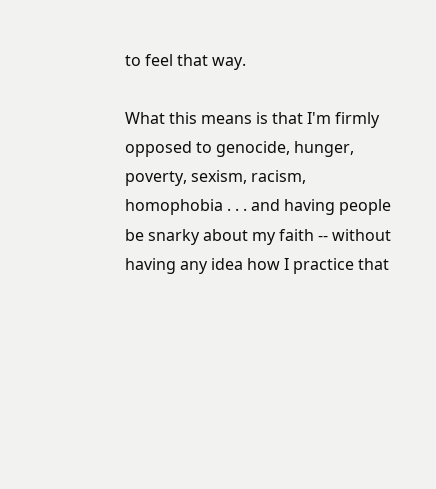to feel that way.

What this means is that I'm firmly opposed to genocide, hunger, poverty, sexism, racism, homophobia . . . and having people be snarky about my faith -- without having any idea how I practice that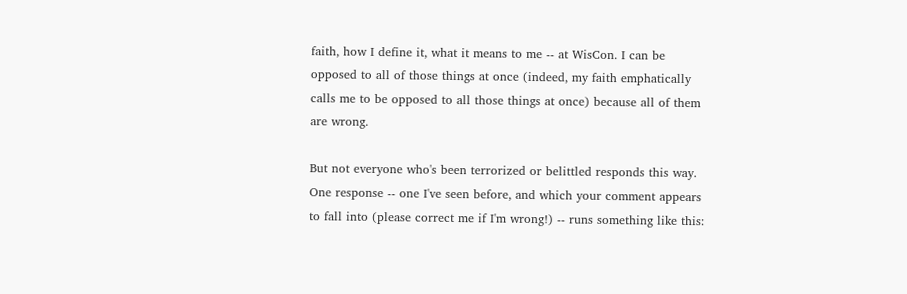faith, how I define it, what it means to me -- at WisCon. I can be opposed to all of those things at once (indeed, my faith emphatically calls me to be opposed to all those things at once) because all of them are wrong.

But not everyone who's been terrorized or belittled responds this way. One response -- one I've seen before, and which your comment appears to fall into (please correct me if I'm wrong!) -- runs something like this: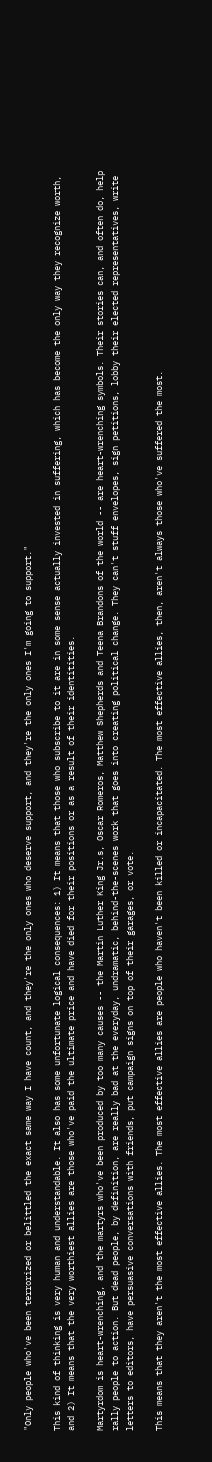"Only people who've been terrorized or belittled the exact same way I have count, and they're the only ones who deserve support, and they're the only ones I'm going to support."

This kind of thinking is very human and understandable. It also has some unfortunate logical consequences: 1) It means that those who subscribe to it are in some sense actually invested in suffering, which has become the only way they recognize worth, and 2) It means that the very worthiest allies are those who've paid the ultimate price and have died for their positions or as a result of their identitities.

Martyrdom is heart-wrenching, and the martyrs who've been produced by too many causes -- the Martin Luther King Jr.s, Oscar Romeros, Matthew Shepherds and Teena Brandons of the world -- are heart-wrenching symbols. Their stories can, and often do, help rally people to action. But dead people, by definition, are really bad at the everyday, undramatic, behind-the-scenes work that goes into creating political change. They can't stuff envelopes, sign petitions, lobby their elected representatives, write letters to editors, have persuasive conversations with friends, put campaign signs on top of their garages, or vote.

This means that they aren't the most effective allies. The most effective allies are people who haven't been killed or incapacitated. The most effective allies, then, aren't always those who've suffered the most.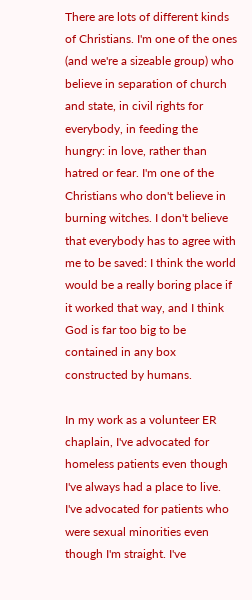There are lots of different kinds of Christians. I'm one of the ones (and we're a sizeable group) who believe in separation of church and state, in civil rights for everybody, in feeding the hungry: in love, rather than hatred or fear. I'm one of the Christians who don't believe in burning witches. I don't believe that everybody has to agree with me to be saved: I think the world would be a really boring place if it worked that way, and I think God is far too big to be contained in any box constructed by humans.

In my work as a volunteer ER chaplain, I've advocated for homeless patients even though I've always had a place to live. I've advocated for patients who were sexual minorities even though I'm straight. I've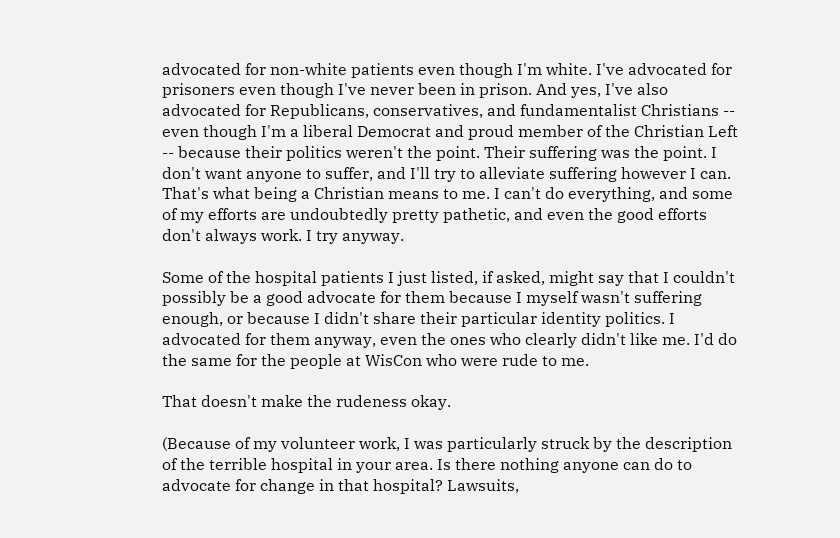advocated for non-white patients even though I'm white. I've advocated for prisoners even though I've never been in prison. And yes, I've also advocated for Republicans, conservatives, and fundamentalist Christians -- even though I'm a liberal Democrat and proud member of the Christian Left -- because their politics weren't the point. Their suffering was the point. I don't want anyone to suffer, and I'll try to alleviate suffering however I can. That's what being a Christian means to me. I can't do everything, and some of my efforts are undoubtedly pretty pathetic, and even the good efforts don't always work. I try anyway.

Some of the hospital patients I just listed, if asked, might say that I couldn't possibly be a good advocate for them because I myself wasn't suffering enough, or because I didn't share their particular identity politics. I advocated for them anyway, even the ones who clearly didn't like me. I'd do the same for the people at WisCon who were rude to me.

That doesn't make the rudeness okay.

(Because of my volunteer work, I was particularly struck by the description of the terrible hospital in your area. Is there nothing anyone can do to advocate for change in that hospital? Lawsuits,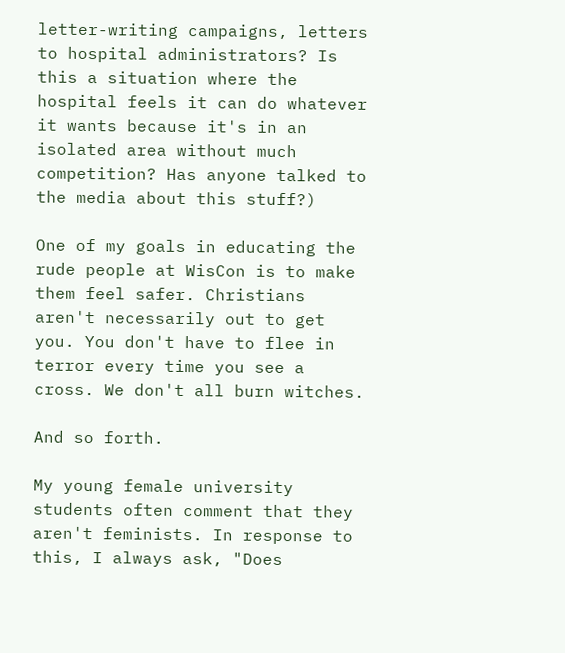letter-writing campaigns, letters to hospital administrators? Is this a situation where the hospital feels it can do whatever it wants because it's in an isolated area without much competition? Has anyone talked to the media about this stuff?)

One of my goals in educating the rude people at WisCon is to make them feel safer. Christians aren't necessarily out to get you. You don't have to flee in terror every time you see a cross. We don't all burn witches.

And so forth.

My young female university students often comment that they aren't feminists. In response to this, I always ask, "Does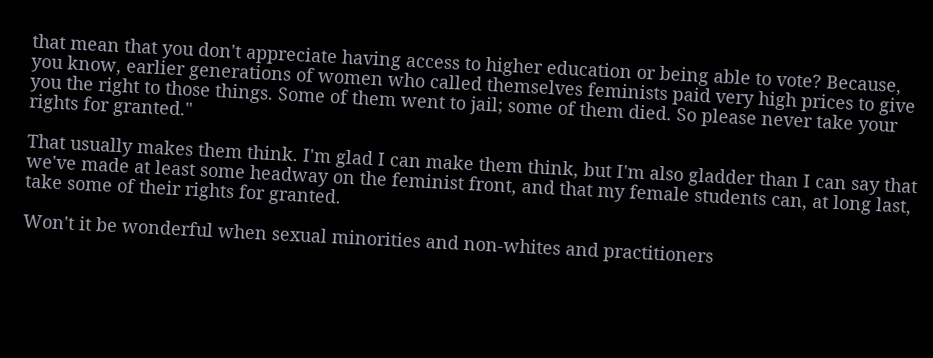that mean that you don't appreciate having access to higher education or being able to vote? Because, you know, earlier generations of women who called themselves feminists paid very high prices to give you the right to those things. Some of them went to jail; some of them died. So please never take your rights for granted."

That usually makes them think. I'm glad I can make them think, but I'm also gladder than I can say that we've made at least some headway on the feminist front, and that my female students can, at long last, take some of their rights for granted.

Won't it be wonderful when sexual minorities and non-whites and practitioners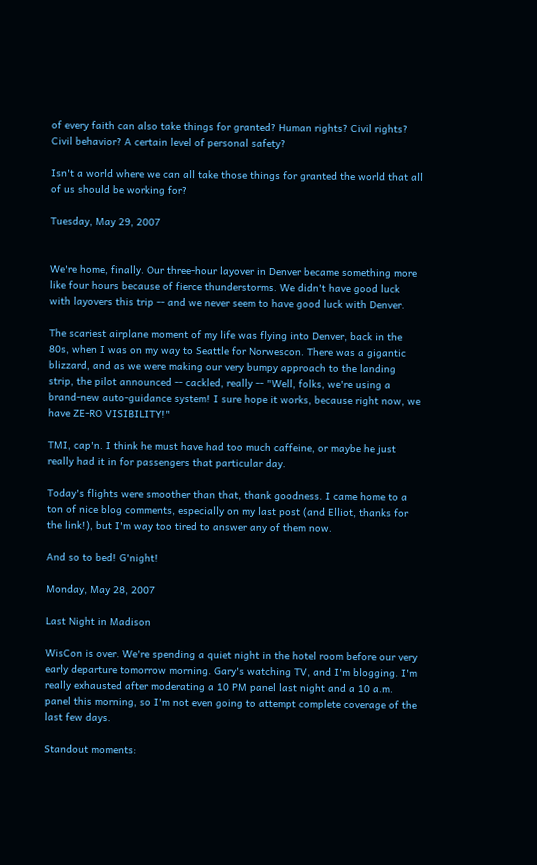of every faith can also take things for granted? Human rights? Civil rights? Civil behavior? A certain level of personal safety?

Isn't a world where we can all take those things for granted the world that all of us should be working for?

Tuesday, May 29, 2007


We're home, finally. Our three-hour layover in Denver became something more like four hours because of fierce thunderstorms. We didn't have good luck with layovers this trip -- and we never seem to have good luck with Denver.

The scariest airplane moment of my life was flying into Denver, back in the 80s, when I was on my way to Seattle for Norwescon. There was a gigantic blizzard, and as we were making our very bumpy approach to the landing strip, the pilot announced -- cackled, really -- "Well, folks, we're using a brand-new auto-guidance system! I sure hope it works, because right now, we have ZE-RO VISIBILITY!"

TMI, cap'n. I think he must have had too much caffeine, or maybe he just really had it in for passengers that particular day.

Today's flights were smoother than that, thank goodness. I came home to a ton of nice blog comments, especially on my last post (and Elliot, thanks for the link!), but I'm way too tired to answer any of them now.

And so to bed! G'night!

Monday, May 28, 2007

Last Night in Madison

WisCon is over. We're spending a quiet night in the hotel room before our very early departure tomorrow morning. Gary's watching TV, and I'm blogging. I'm really exhausted after moderating a 10 PM panel last night and a 10 a.m. panel this morning, so I'm not even going to attempt complete coverage of the last few days.

Standout moments: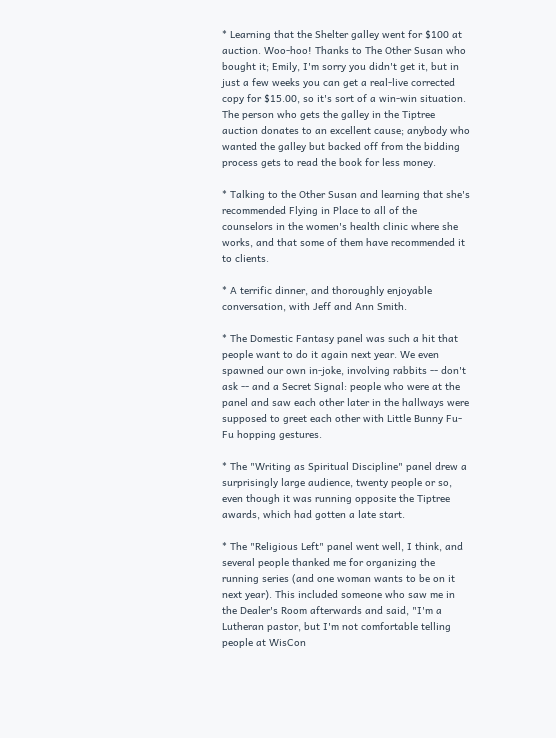* Learning that the Shelter galley went for $100 at auction. Woo-hoo! Thanks to The Other Susan who bought it; Emily, I'm sorry you didn't get it, but in just a few weeks you can get a real-live corrected copy for $15.00, so it's sort of a win-win situation. The person who gets the galley in the Tiptree auction donates to an excellent cause; anybody who wanted the galley but backed off from the bidding process gets to read the book for less money.

* Talking to the Other Susan and learning that she's recommended Flying in Place to all of the counselors in the women's health clinic where she works, and that some of them have recommended it to clients.

* A terrific dinner, and thoroughly enjoyable conversation, with Jeff and Ann Smith.

* The Domestic Fantasy panel was such a hit that people want to do it again next year. We even spawned our own in-joke, involving rabbits -- don't ask -- and a Secret Signal: people who were at the panel and saw each other later in the hallways were supposed to greet each other with Little Bunny Fu-Fu hopping gestures.

* The "Writing as Spiritual Discipline" panel drew a surprisingly large audience, twenty people or so, even though it was running opposite the Tiptree awards, which had gotten a late start.

* The "Religious Left" panel went well, I think, and several people thanked me for organizing the running series (and one woman wants to be on it next year). This included someone who saw me in the Dealer's Room afterwards and said, "I'm a Lutheran pastor, but I'm not comfortable telling people at WisCon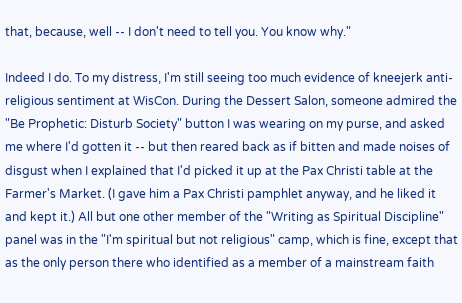that, because, well -- I don't need to tell you. You know why."

Indeed I do. To my distress, I'm still seeing too much evidence of kneejerk anti-religious sentiment at WisCon. During the Dessert Salon, someone admired the "Be Prophetic: Disturb Society" button I was wearing on my purse, and asked me where I'd gotten it -- but then reared back as if bitten and made noises of disgust when I explained that I'd picked it up at the Pax Christi table at the Farmer's Market. (I gave him a Pax Christi pamphlet anyway, and he liked it and kept it.) All but one other member of the "Writing as Spiritual Discipline" panel was in the "I'm spiritual but not religious" camp, which is fine, except that as the only person there who identified as a member of a mainstream faith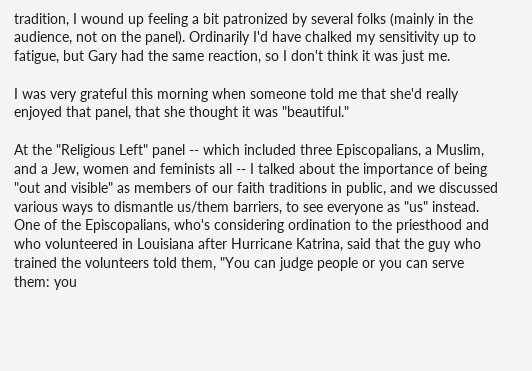tradition, I wound up feeling a bit patronized by several folks (mainly in the audience, not on the panel). Ordinarily I'd have chalked my sensitivity up to fatigue, but Gary had the same reaction, so I don't think it was just me.

I was very grateful this morning when someone told me that she'd really enjoyed that panel, that she thought it was "beautiful."

At the "Religious Left" panel -- which included three Episcopalians, a Muslim, and a Jew, women and feminists all -- I talked about the importance of being "out and visible" as members of our faith traditions in public, and we discussed various ways to dismantle us/them barriers, to see everyone as "us" instead. One of the Episcopalians, who's considering ordination to the priesthood and who volunteered in Louisiana after Hurricane Katrina, said that the guy who trained the volunteers told them, "You can judge people or you can serve them: you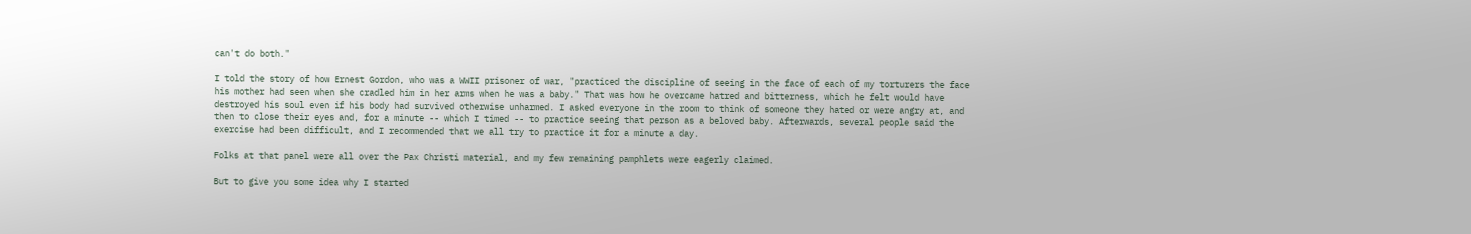can't do both."

I told the story of how Ernest Gordon, who was a WWII prisoner of war, "practiced the discipline of seeing in the face of each of my torturers the face his mother had seen when she cradled him in her arms when he was a baby." That was how he overcame hatred and bitterness, which he felt would have destroyed his soul even if his body had survived otherwise unharmed. I asked everyone in the room to think of someone they hated or were angry at, and then to close their eyes and, for a minute -- which I timed -- to practice seeing that person as a beloved baby. Afterwards, several people said the exercise had been difficult, and I recommended that we all try to practice it for a minute a day.

Folks at that panel were all over the Pax Christi material, and my few remaining pamphlets were eagerly claimed.

But to give you some idea why I started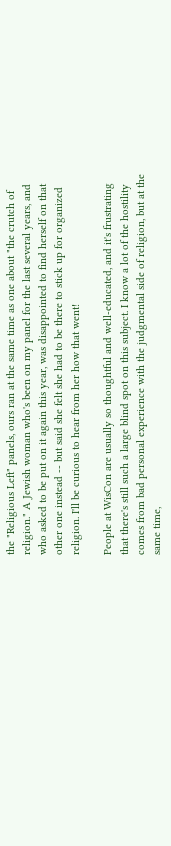the "Religious Left" panels, ours ran at the same time as one about "the crutch of religion." A Jewish woman who's been on my panel for the last several years, and who asked to be put on it again this year, was disappointed to find herself on that other one instead -- but said she felt she had to be there to stick up for organized religion. I'll be curious to hear from her how that went!

People at WisCon are usually so thoughtful and well-educated, and it's frustrating that there's still such a large blind spot on this subject. I know a lot of the hostility comes from bad personal experience with the judgmental side of religion, but at the same time,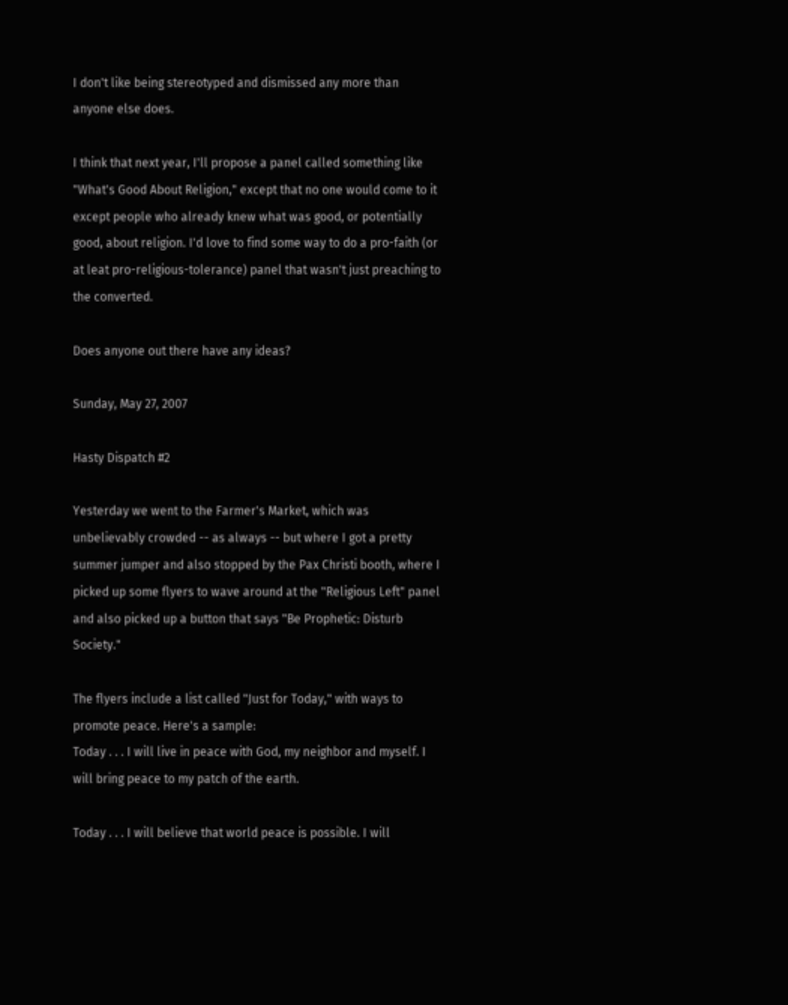I don't like being stereotyped and dismissed any more than anyone else does.

I think that next year, I'll propose a panel called something like "What's Good About Religion," except that no one would come to it except people who already knew what was good, or potentially good, about religion. I'd love to find some way to do a pro-faith (or at leat pro-religious-tolerance) panel that wasn't just preaching to the converted.

Does anyone out there have any ideas?

Sunday, May 27, 2007

Hasty Dispatch #2

Yesterday we went to the Farmer's Market, which was unbelievably crowded -- as always -- but where I got a pretty summer jumper and also stopped by the Pax Christi booth, where I picked up some flyers to wave around at the "Religious Left" panel and also picked up a button that says "Be Prophetic: Disturb Society."

The flyers include a list called "Just for Today," with ways to promote peace. Here's a sample:
Today . . . I will live in peace with God, my neighbor and myself. I will bring peace to my patch of the earth.

Today . . . I will believe that world peace is possible. I will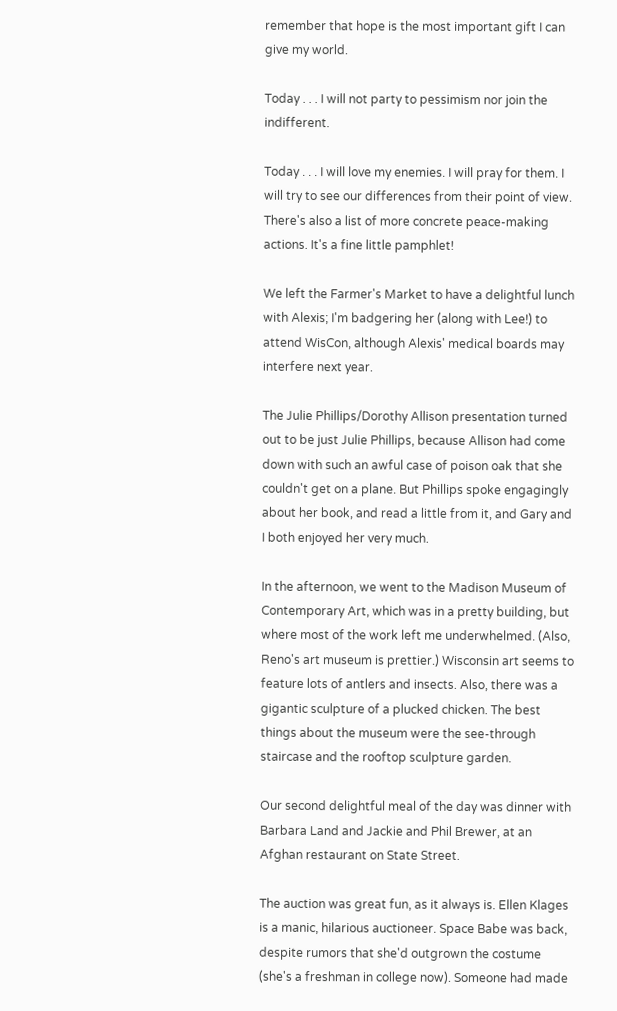remember that hope is the most important gift I can give my world.

Today . . . I will not party to pessimism nor join the indifferent.

Today . . . I will love my enemies. I will pray for them. I will try to see our differences from their point of view.
There's also a list of more concrete peace-making actions. It's a fine little pamphlet!

We left the Farmer's Market to have a delightful lunch with Alexis; I'm badgering her (along with Lee!) to attend WisCon, although Alexis' medical boards may interfere next year.

The Julie Phillips/Dorothy Allison presentation turned out to be just Julie Phillips, because Allison had come down with such an awful case of poison oak that she couldn't get on a plane. But Phillips spoke engagingly about her book, and read a little from it, and Gary and I both enjoyed her very much.

In the afternoon, we went to the Madison Museum of Contemporary Art, which was in a pretty building, but where most of the work left me underwhelmed. (Also, Reno's art museum is prettier.) Wisconsin art seems to feature lots of antlers and insects. Also, there was a gigantic sculpture of a plucked chicken. The best things about the museum were the see-through staircase and the rooftop sculpture garden.

Our second delightful meal of the day was dinner with Barbara Land and Jackie and Phil Brewer, at an Afghan restaurant on State Street.

The auction was great fun, as it always is. Ellen Klages is a manic, hilarious auctioneer. Space Babe was back, despite rumors that she'd outgrown the costume (she's a freshman in college now). Someone had made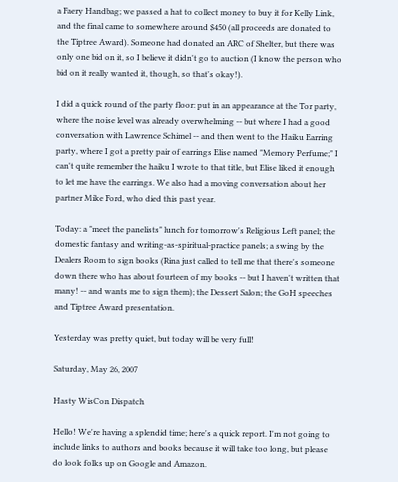a Faery Handbag; we passed a hat to collect money to buy it for Kelly Link, and the final came to somewhere around $450 (all proceeds are donated to the Tiptree Award). Someone had donated an ARC of Shelter, but there was only one bid on it, so I believe it didn't go to auction (I know the person who bid on it really wanted it, though, so that's okay!).

I did a quick round of the party floor: put in an appearance at the Tor party, where the noise level was already overwhelming -- but where I had a good conversation with Lawrence Schimel -- and then went to the Haiku Earring party, where I got a pretty pair of earrings Elise named "Memory Perfume;" I can't quite remember the haiku I wrote to that title, but Elise liked it enough to let me have the earrings. We also had a moving conversation about her partner Mike Ford, who died this past year.

Today: a "meet the panelists" lunch for tomorrow's Religious Left panel; the domestic fantasy and writing-as-spiritual-practice panels; a swing by the Dealers Room to sign books (Rina just called to tell me that there's someone down there who has about fourteen of my books -- but I haven't written that many! -- and wants me to sign them); the Dessert Salon; the GoH speeches and Tiptree Award presentation.

Yesterday was pretty quiet, but today will be very full!

Saturday, May 26, 2007

Hasty WisCon Dispatch

Hello! We're having a splendid time; here's a quick report. I'm not going to include links to authors and books because it will take too long, but please do look folks up on Google and Amazon.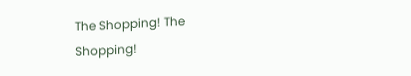The Shopping! The Shopping!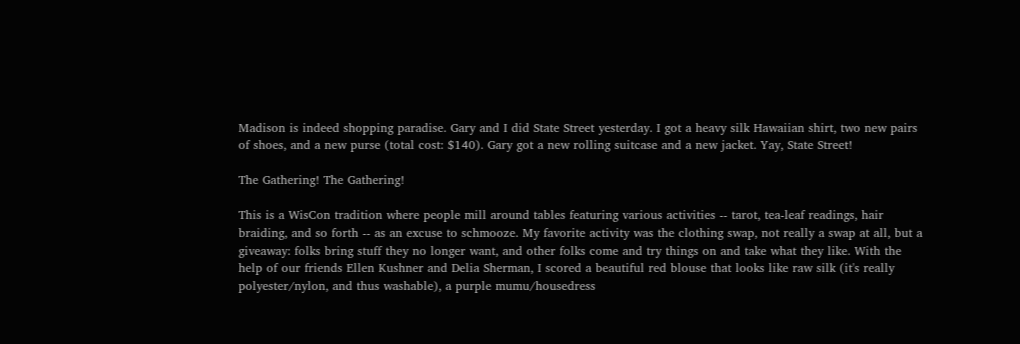Madison is indeed shopping paradise. Gary and I did State Street yesterday. I got a heavy silk Hawaiian shirt, two new pairs of shoes, and a new purse (total cost: $140). Gary got a new rolling suitcase and a new jacket. Yay, State Street!

The Gathering! The Gathering!

This is a WisCon tradition where people mill around tables featuring various activities -- tarot, tea-leaf readings, hair braiding, and so forth -- as an excuse to schmooze. My favorite activity was the clothing swap, not really a swap at all, but a giveaway: folks bring stuff they no longer want, and other folks come and try things on and take what they like. With the help of our friends Ellen Kushner and Delia Sherman, I scored a beautiful red blouse that looks like raw silk (it's really polyester/nylon, and thus washable), a purple mumu/housedress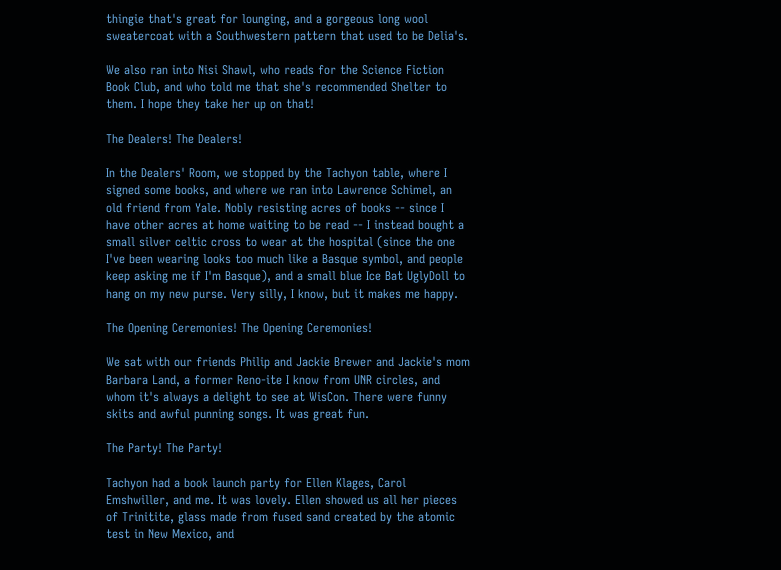thingie that's great for lounging, and a gorgeous long wool sweatercoat with a Southwestern pattern that used to be Delia's.

We also ran into Nisi Shawl, who reads for the Science Fiction Book Club, and who told me that she's recommended Shelter to them. I hope they take her up on that!

The Dealers! The Dealers!

In the Dealers' Room, we stopped by the Tachyon table, where I signed some books, and where we ran into Lawrence Schimel, an old friend from Yale. Nobly resisting acres of books -- since I have other acres at home waiting to be read -- I instead bought a small silver celtic cross to wear at the hospital (since the one I've been wearing looks too much like a Basque symbol, and people keep asking me if I'm Basque), and a small blue Ice Bat UglyDoll to hang on my new purse. Very silly, I know, but it makes me happy.

The Opening Ceremonies! The Opening Ceremonies!

We sat with our friends Philip and Jackie Brewer and Jackie's mom Barbara Land, a former Reno-ite I know from UNR circles, and whom it's always a delight to see at WisCon. There were funny skits and awful punning songs. It was great fun.

The Party! The Party!

Tachyon had a book launch party for Ellen Klages, Carol Emshwiller, and me. It was lovely. Ellen showed us all her pieces of Trinitite, glass made from fused sand created by the atomic test in New Mexico, and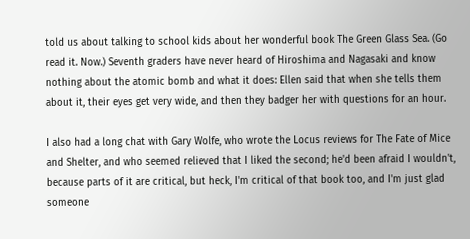told us about talking to school kids about her wonderful book The Green Glass Sea. (Go read it. Now.) Seventh graders have never heard of Hiroshima and Nagasaki and know nothing about the atomic bomb and what it does: Ellen said that when she tells them about it, their eyes get very wide, and then they badger her with questions for an hour.

I also had a long chat with Gary Wolfe, who wrote the Locus reviews for The Fate of Mice and Shelter, and who seemed relieved that I liked the second; he'd been afraid I wouldn't, because parts of it are critical, but heck, I'm critical of that book too, and I'm just glad someone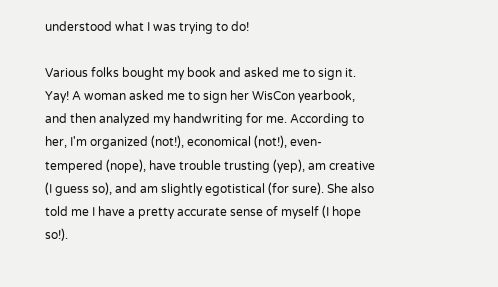understood what I was trying to do!

Various folks bought my book and asked me to sign it. Yay! A woman asked me to sign her WisCon yearbook, and then analyzed my handwriting for me. According to her, I'm organized (not!), economical (not!), even-tempered (nope), have trouble trusting (yep), am creative (I guess so), and am slightly egotistical (for sure). She also told me I have a pretty accurate sense of myself (I hope so!).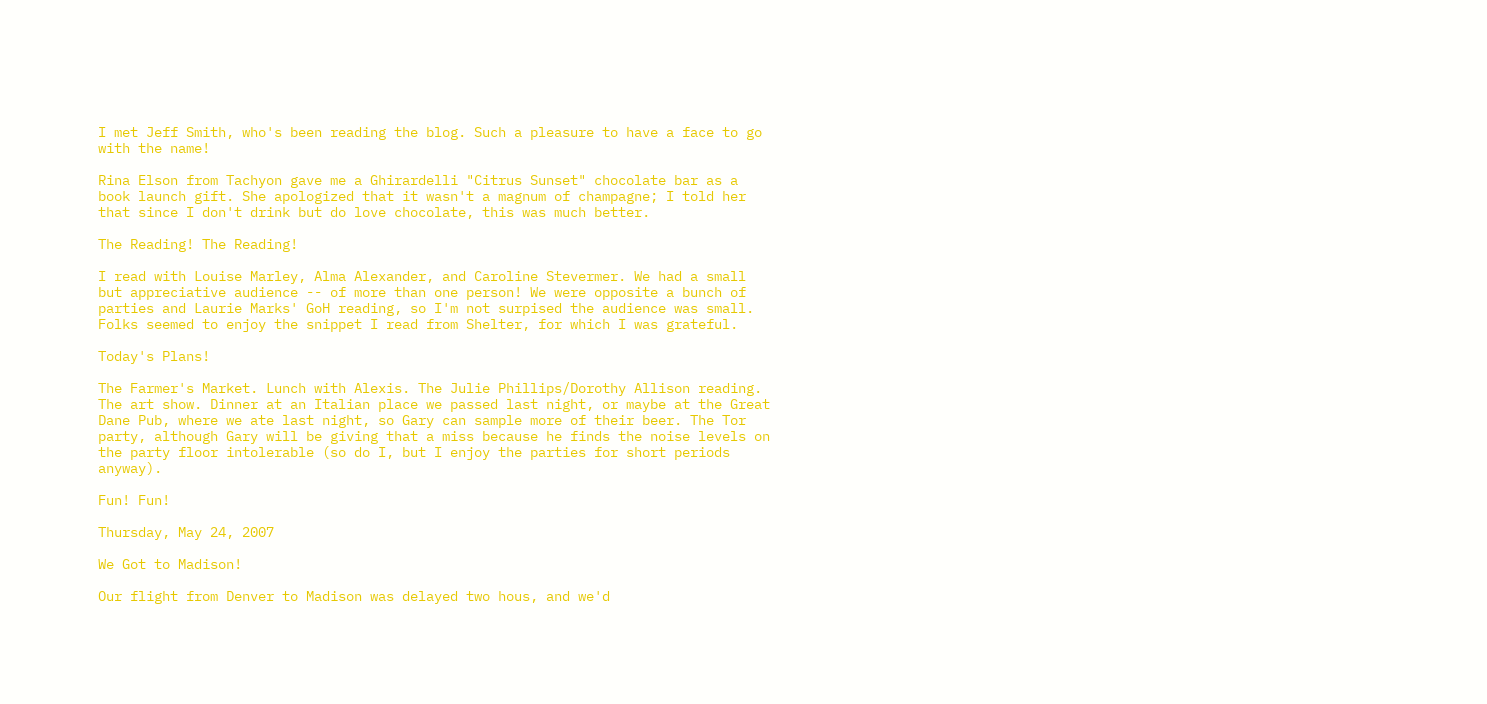I met Jeff Smith, who's been reading the blog. Such a pleasure to have a face to go with the name!

Rina Elson from Tachyon gave me a Ghirardelli "Citrus Sunset" chocolate bar as a book launch gift. She apologized that it wasn't a magnum of champagne; I told her that since I don't drink but do love chocolate, this was much better.

The Reading! The Reading!

I read with Louise Marley, Alma Alexander, and Caroline Stevermer. We had a small but appreciative audience -- of more than one person! We were opposite a bunch of parties and Laurie Marks' GoH reading, so I'm not surpised the audience was small. Folks seemed to enjoy the snippet I read from Shelter, for which I was grateful.

Today's Plans!

The Farmer's Market. Lunch with Alexis. The Julie Phillips/Dorothy Allison reading. The art show. Dinner at an Italian place we passed last night, or maybe at the Great Dane Pub, where we ate last night, so Gary can sample more of their beer. The Tor party, although Gary will be giving that a miss because he finds the noise levels on the party floor intolerable (so do I, but I enjoy the parties for short periods anyway).

Fun! Fun!

Thursday, May 24, 2007

We Got to Madison!

Our flight from Denver to Madison was delayed two hous, and we'd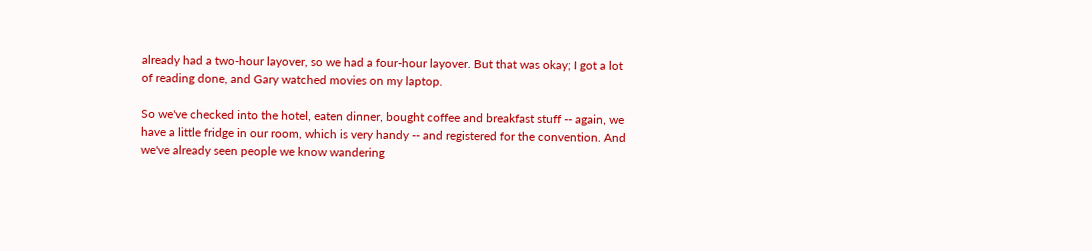already had a two-hour layover, so we had a four-hour layover. But that was okay; I got a lot of reading done, and Gary watched movies on my laptop.

So we've checked into the hotel, eaten dinner, bought coffee and breakfast stuff -- again, we have a little fridge in our room, which is very handy -- and registered for the convention. And we've already seen people we know wandering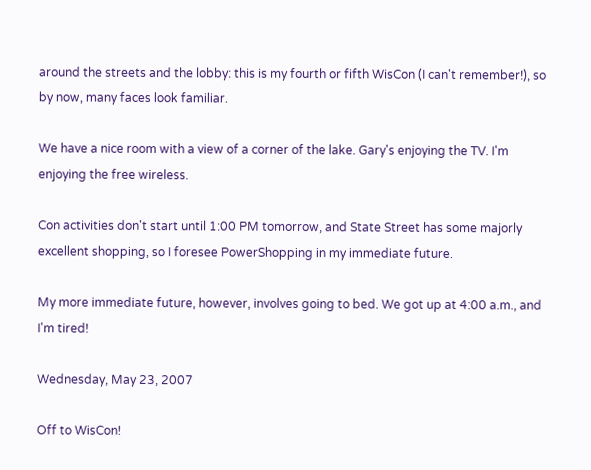around the streets and the lobby: this is my fourth or fifth WisCon (I can't remember!), so by now, many faces look familiar.

We have a nice room with a view of a corner of the lake. Gary's enjoying the TV. I'm enjoying the free wireless.

Con activities don't start until 1:00 PM tomorrow, and State Street has some majorly excellent shopping, so I foresee PowerShopping in my immediate future.

My more immediate future, however, involves going to bed. We got up at 4:00 a.m., and I'm tired!

Wednesday, May 23, 2007

Off to WisCon!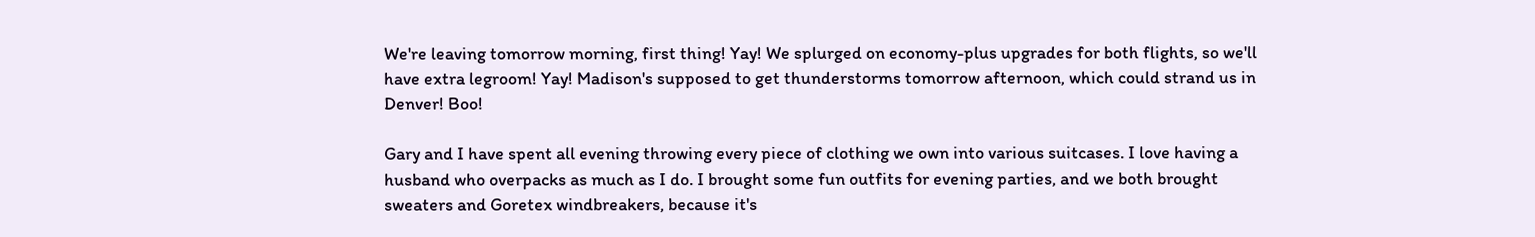We're leaving tomorrow morning, first thing! Yay! We splurged on economy-plus upgrades for both flights, so we'll have extra legroom! Yay! Madison's supposed to get thunderstorms tomorrow afternoon, which could strand us in Denver! Boo!

Gary and I have spent all evening throwing every piece of clothing we own into various suitcases. I love having a husband who overpacks as much as I do. I brought some fun outfits for evening parties, and we both brought sweaters and Goretex windbreakers, because it's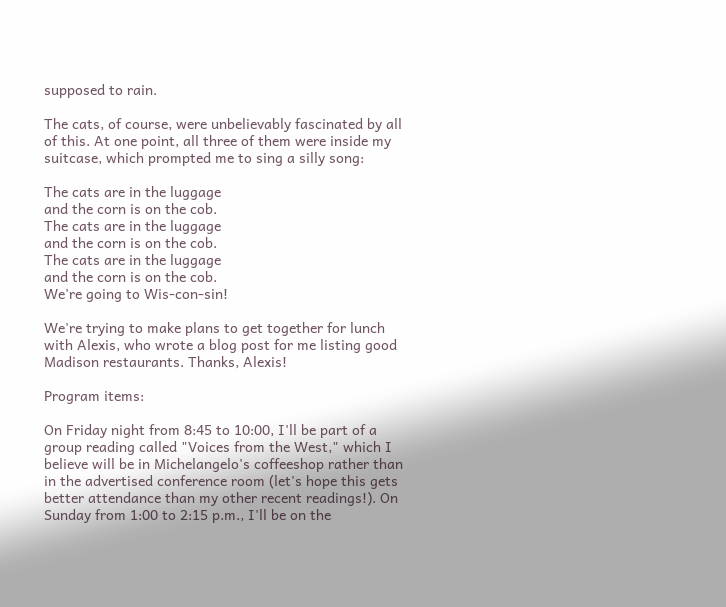supposed to rain.

The cats, of course, were unbelievably fascinated by all of this. At one point, all three of them were inside my suitcase, which prompted me to sing a silly song:

The cats are in the luggage
and the corn is on the cob.
The cats are in the luggage
and the corn is on the cob.
The cats are in the luggage
and the corn is on the cob.
We're going to Wis-con-sin!

We're trying to make plans to get together for lunch with Alexis, who wrote a blog post for me listing good Madison restaurants. Thanks, Alexis!

Program items:

On Friday night from 8:45 to 10:00, I'll be part of a group reading called "Voices from the West," which I believe will be in Michelangelo's coffeeshop rather than in the advertised conference room (let's hope this gets better attendance than my other recent readings!). On Sunday from 1:00 to 2:15 p.m., I'll be on the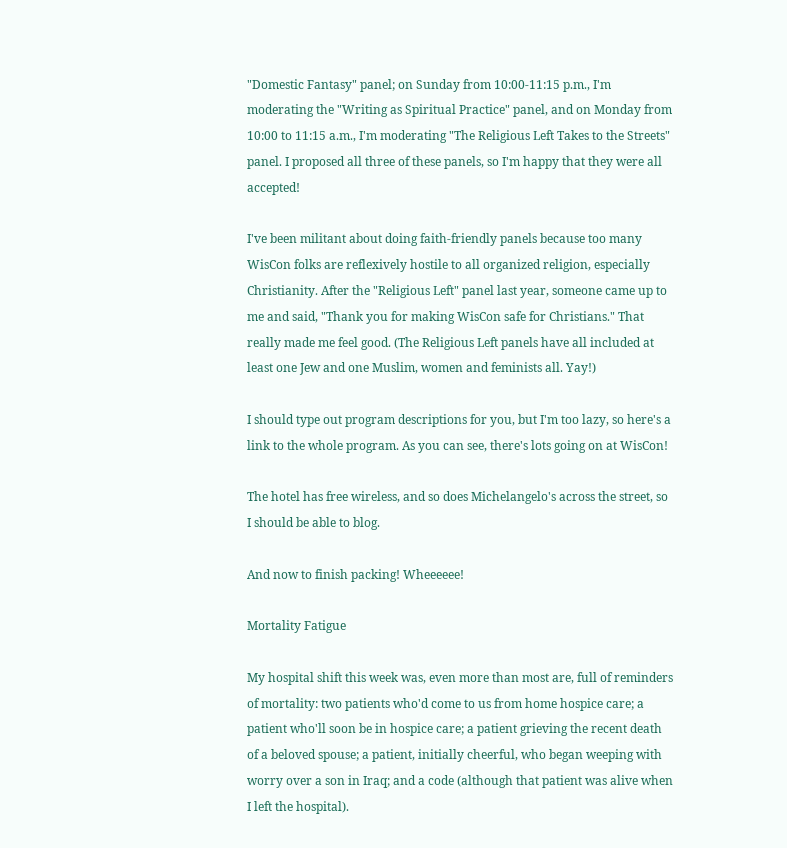"Domestic Fantasy" panel; on Sunday from 10:00-11:15 p.m., I'm moderating the "Writing as Spiritual Practice" panel, and on Monday from 10:00 to 11:15 a.m., I'm moderating "The Religious Left Takes to the Streets" panel. I proposed all three of these panels, so I'm happy that they were all accepted!

I've been militant about doing faith-friendly panels because too many WisCon folks are reflexively hostile to all organized religion, especially Christianity. After the "Religious Left" panel last year, someone came up to me and said, "Thank you for making WisCon safe for Christians." That really made me feel good. (The Religious Left panels have all included at least one Jew and one Muslim, women and feminists all. Yay!)

I should type out program descriptions for you, but I'm too lazy, so here's a link to the whole program. As you can see, there's lots going on at WisCon!

The hotel has free wireless, and so does Michelangelo's across the street, so I should be able to blog.

And now to finish packing! Wheeeeee!

Mortality Fatigue

My hospital shift this week was, even more than most are, full of reminders of mortality: two patients who'd come to us from home hospice care; a patient who'll soon be in hospice care; a patient grieving the recent death of a beloved spouse; a patient, initially cheerful, who began weeping with worry over a son in Iraq; and a code (although that patient was alive when I left the hospital).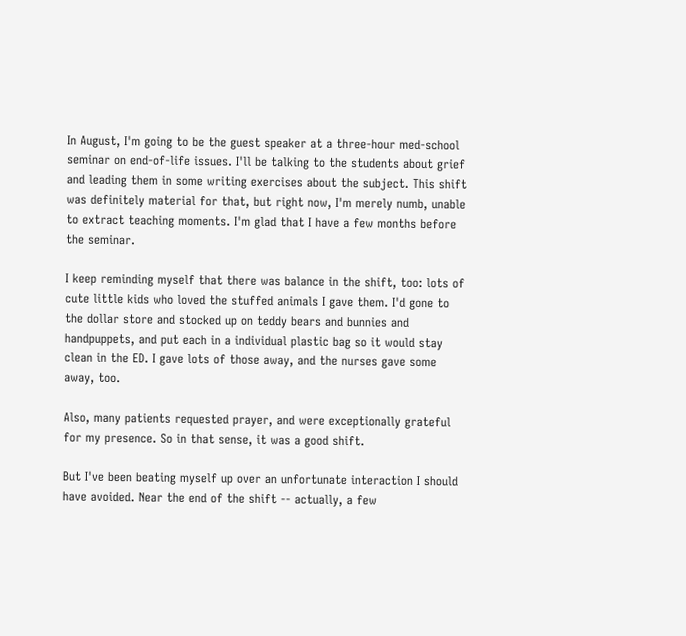In August, I'm going to be the guest speaker at a three-hour med-school seminar on end-of-life issues. I'll be talking to the students about grief and leading them in some writing exercises about the subject. This shift was definitely material for that, but right now, I'm merely numb, unable to extract teaching moments. I'm glad that I have a few months before the seminar.

I keep reminding myself that there was balance in the shift, too: lots of cute little kids who loved the stuffed animals I gave them. I'd gone to the dollar store and stocked up on teddy bears and bunnies and handpuppets, and put each in a individual plastic bag so it would stay clean in the ED. I gave lots of those away, and the nurses gave some away, too.

Also, many patients requested prayer, and were exceptionally grateful for my presence. So in that sense, it was a good shift.

But I've been beating myself up over an unfortunate interaction I should have avoided. Near the end of the shift -- actually, a few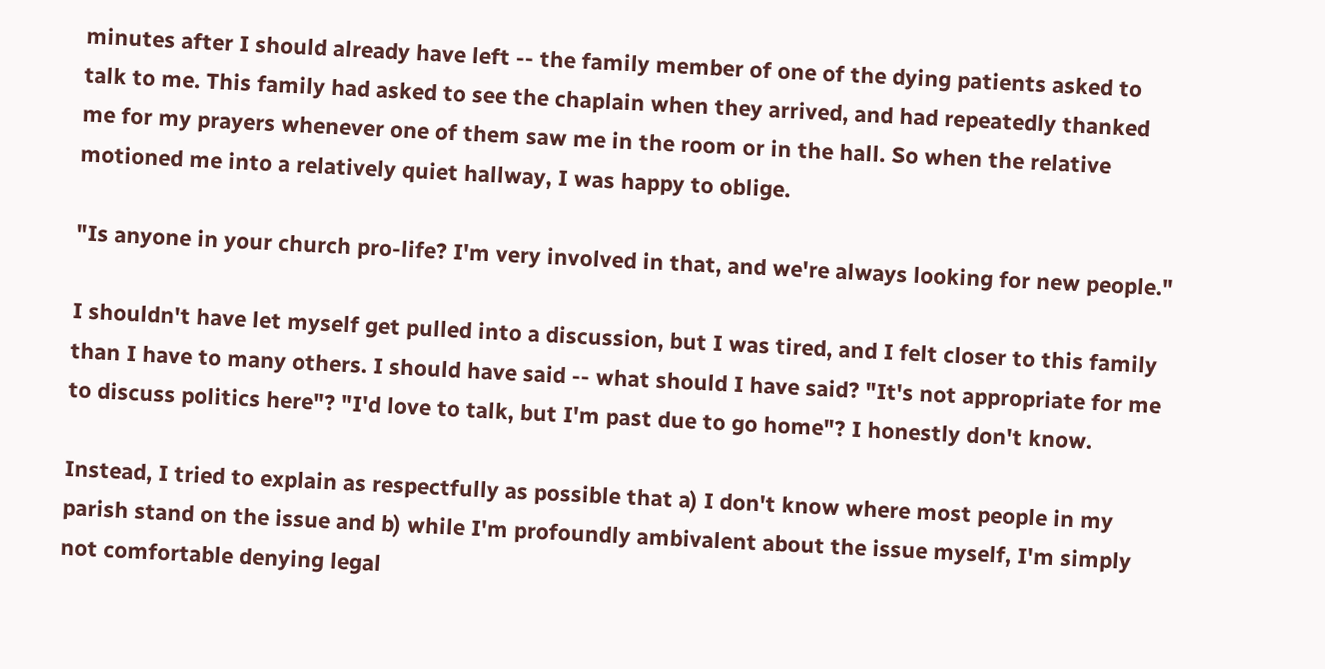minutes after I should already have left -- the family member of one of the dying patients asked to talk to me. This family had asked to see the chaplain when they arrived, and had repeatedly thanked me for my prayers whenever one of them saw me in the room or in the hall. So when the relative motioned me into a relatively quiet hallway, I was happy to oblige.

"Is anyone in your church pro-life? I'm very involved in that, and we're always looking for new people."

I shouldn't have let myself get pulled into a discussion, but I was tired, and I felt closer to this family than I have to many others. I should have said -- what should I have said? "It's not appropriate for me to discuss politics here"? "I'd love to talk, but I'm past due to go home"? I honestly don't know.

Instead, I tried to explain as respectfully as possible that a) I don't know where most people in my parish stand on the issue and b) while I'm profoundly ambivalent about the issue myself, I'm simply not comfortable denying legal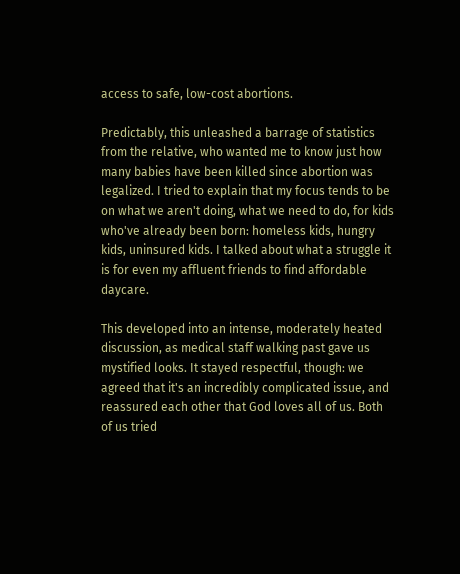access to safe, low-cost abortions.

Predictably, this unleashed a barrage of statistics from the relative, who wanted me to know just how many babies have been killed since abortion was legalized. I tried to explain that my focus tends to be on what we aren't doing, what we need to do, for kids who've already been born: homeless kids, hungry kids, uninsured kids. I talked about what a struggle it is for even my affluent friends to find affordable daycare.

This developed into an intense, moderately heated discussion, as medical staff walking past gave us mystified looks. It stayed respectful, though: we agreed that it's an incredibly complicated issue, and reassured each other that God loves all of us. Both of us tried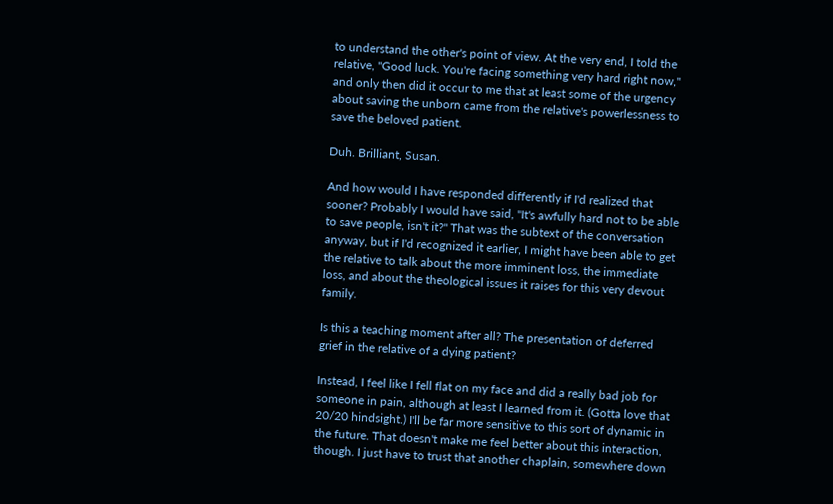to understand the other's point of view. At the very end, I told the relative, "Good luck. You're facing something very hard right now," and only then did it occur to me that at least some of the urgency about saving the unborn came from the relative's powerlessness to save the beloved patient.

Duh. Brilliant, Susan.

And how would I have responded differently if I'd realized that sooner? Probably I would have said, "It's awfully hard not to be able to save people, isn't it?" That was the subtext of the conversation anyway, but if I'd recognized it earlier, I might have been able to get the relative to talk about the more imminent loss, the immediate loss, and about the theological issues it raises for this very devout family.

Is this a teaching moment after all? The presentation of deferred grief in the relative of a dying patient?

Instead, I feel like I fell flat on my face and did a really bad job for someone in pain, although at least I learned from it. (Gotta love that 20/20 hindsight.) I'll be far more sensitive to this sort of dynamic in the future. That doesn't make me feel better about this interaction, though. I just have to trust that another chaplain, somewhere down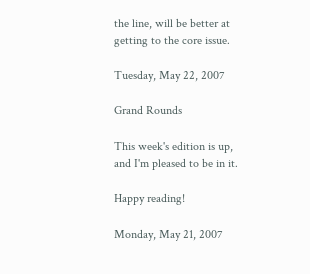the line, will be better at getting to the core issue.

Tuesday, May 22, 2007

Grand Rounds

This week's edition is up, and I'm pleased to be in it.

Happy reading!

Monday, May 21, 2007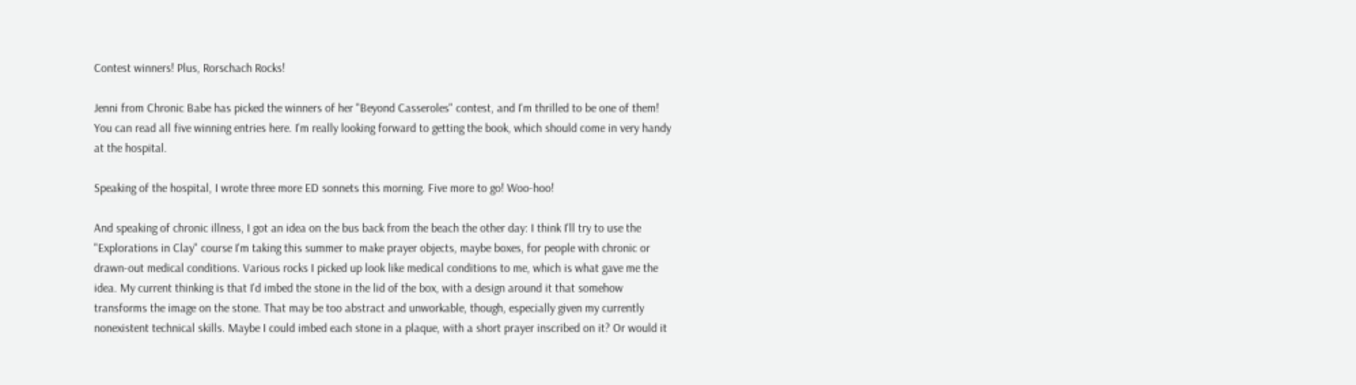Contest winners! Plus, Rorschach Rocks!

Jenni from Chronic Babe has picked the winners of her "Beyond Casseroles" contest, and I'm thrilled to be one of them! You can read all five winning entries here. I'm really looking forward to getting the book, which should come in very handy at the hospital.

Speaking of the hospital, I wrote three more ED sonnets this morning. Five more to go! Woo-hoo!

And speaking of chronic illness, I got an idea on the bus back from the beach the other day: I think I'll try to use the "Explorations in Clay" course I'm taking this summer to make prayer objects, maybe boxes, for people with chronic or drawn-out medical conditions. Various rocks I picked up look like medical conditions to me, which is what gave me the idea. My current thinking is that I'd imbed the stone in the lid of the box, with a design around it that somehow transforms the image on the stone. That may be too abstract and unworkable, though, especially given my currently nonexistent technical skills. Maybe I could imbed each stone in a plaque, with a short prayer inscribed on it? Or would it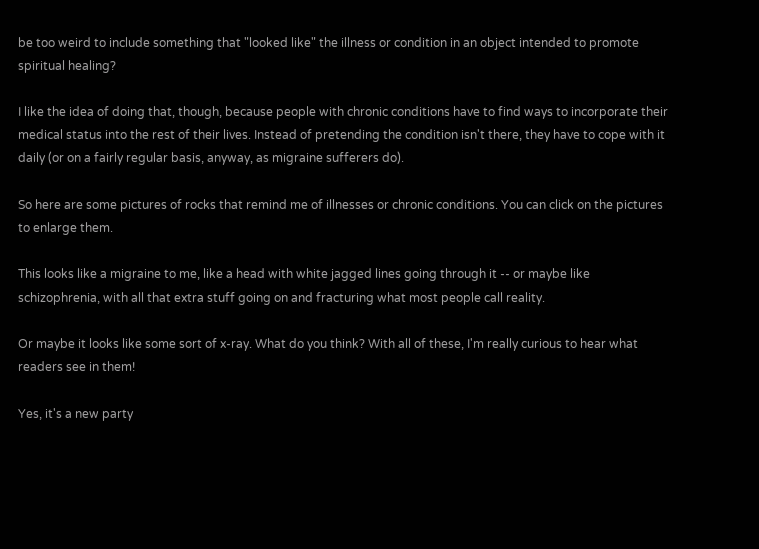be too weird to include something that "looked like" the illness or condition in an object intended to promote spiritual healing?

I like the idea of doing that, though, because people with chronic conditions have to find ways to incorporate their medical status into the rest of their lives. Instead of pretending the condition isn't there, they have to cope with it daily (or on a fairly regular basis, anyway, as migraine sufferers do).

So here are some pictures of rocks that remind me of illnesses or chronic conditions. You can click on the pictures to enlarge them.

This looks like a migraine to me, like a head with white jagged lines going through it -- or maybe like schizophrenia, with all that extra stuff going on and fracturing what most people call reality.

Or maybe it looks like some sort of x-ray. What do you think? With all of these, I'm really curious to hear what readers see in them!

Yes, it's a new party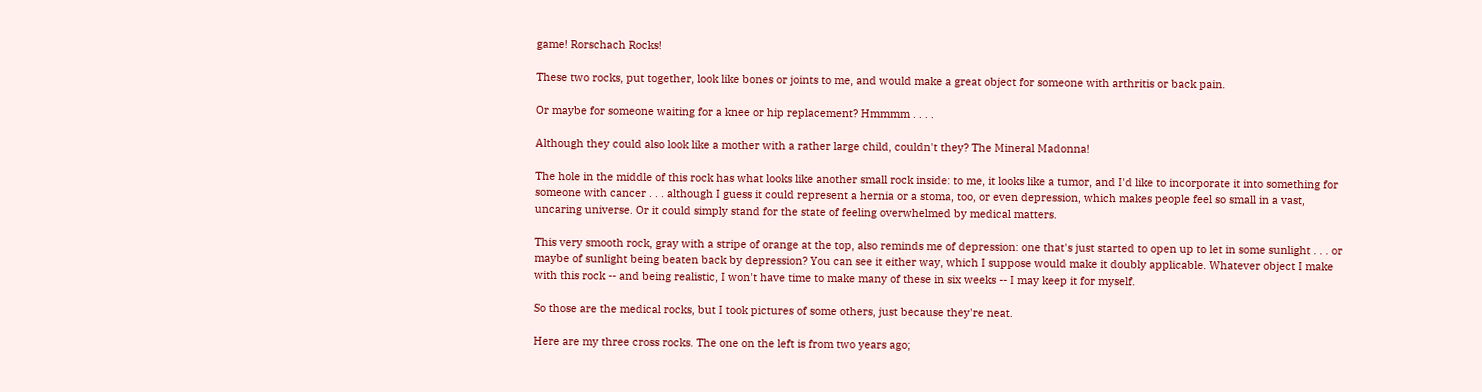game! Rorschach Rocks!

These two rocks, put together, look like bones or joints to me, and would make a great object for someone with arthritis or back pain.

Or maybe for someone waiting for a knee or hip replacement? Hmmmm . . . .

Although they could also look like a mother with a rather large child, couldn't they? The Mineral Madonna!

The hole in the middle of this rock has what looks like another small rock inside: to me, it looks like a tumor, and I'd like to incorporate it into something for someone with cancer . . . although I guess it could represent a hernia or a stoma, too, or even depression, which makes people feel so small in a vast, uncaring universe. Or it could simply stand for the state of feeling overwhelmed by medical matters.

This very smooth rock, gray with a stripe of orange at the top, also reminds me of depression: one that's just started to open up to let in some sunlight . . . or maybe of sunlight being beaten back by depression? You can see it either way, which I suppose would make it doubly applicable. Whatever object I make with this rock -- and being realistic, I won't have time to make many of these in six weeks -- I may keep it for myself.

So those are the medical rocks, but I took pictures of some others, just because they're neat.

Here are my three cross rocks. The one on the left is from two years ago;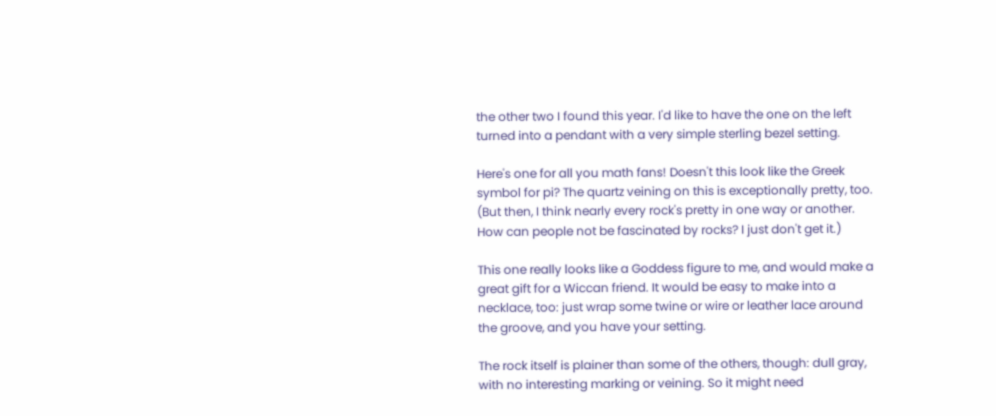the other two I found this year. I'd like to have the one on the left turned into a pendant with a very simple sterling bezel setting.

Here's one for all you math fans! Doesn't this look like the Greek symbol for pi? The quartz veining on this is exceptionally pretty, too. (But then, I think nearly every rock's pretty in one way or another. How can people not be fascinated by rocks? I just don't get it.)

This one really looks like a Goddess figure to me, and would make a great gift for a Wiccan friend. It would be easy to make into a necklace, too: just wrap some twine or wire or leather lace around the groove, and you have your setting.

The rock itself is plainer than some of the others, though: dull gray, with no interesting marking or veining. So it might need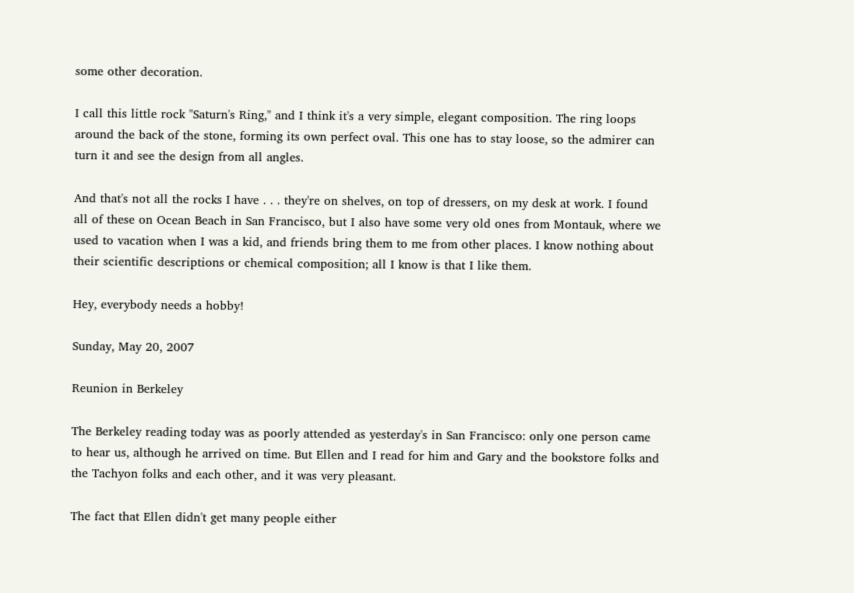some other decoration.

I call this little rock "Saturn's Ring," and I think it's a very simple, elegant composition. The ring loops around the back of the stone, forming its own perfect oval. This one has to stay loose, so the admirer can turn it and see the design from all angles.

And that's not all the rocks I have . . . they're on shelves, on top of dressers, on my desk at work. I found all of these on Ocean Beach in San Francisco, but I also have some very old ones from Montauk, where we used to vacation when I was a kid, and friends bring them to me from other places. I know nothing about their scientific descriptions or chemical composition; all I know is that I like them.

Hey, everybody needs a hobby!

Sunday, May 20, 2007

Reunion in Berkeley

The Berkeley reading today was as poorly attended as yesterday's in San Francisco: only one person came to hear us, although he arrived on time. But Ellen and I read for him and Gary and the bookstore folks and the Tachyon folks and each other, and it was very pleasant.

The fact that Ellen didn't get many people either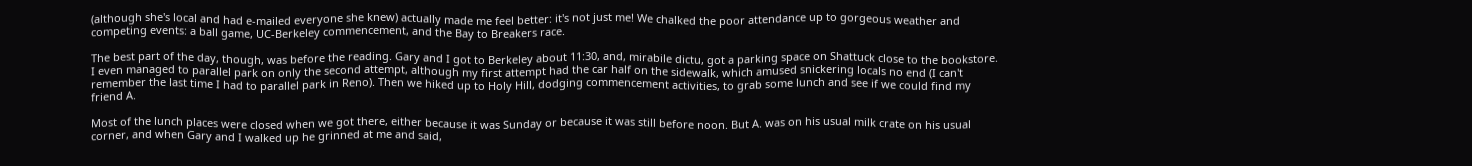(although she's local and had e-mailed everyone she knew) actually made me feel better: it's not just me! We chalked the poor attendance up to gorgeous weather and competing events: a ball game, UC-Berkeley commencement, and the Bay to Breakers race.

The best part of the day, though, was before the reading. Gary and I got to Berkeley about 11:30, and, mirabile dictu, got a parking space on Shattuck close to the bookstore. I even managed to parallel park on only the second attempt, although my first attempt had the car half on the sidewalk, which amused snickering locals no end (I can't remember the last time I had to parallel park in Reno). Then we hiked up to Holy Hill, dodging commencement activities, to grab some lunch and see if we could find my friend A.

Most of the lunch places were closed when we got there, either because it was Sunday or because it was still before noon. But A. was on his usual milk crate on his usual corner, and when Gary and I walked up he grinned at me and said,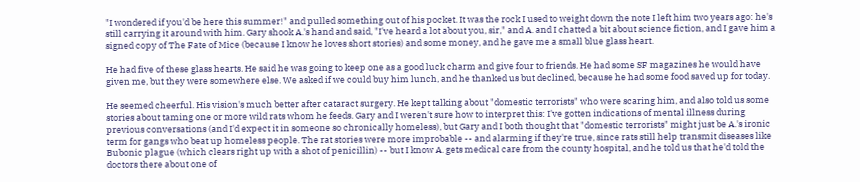"I wondered if you'd be here this summer!" and pulled something out of his pocket. It was the rock I used to weight down the note I left him two years ago: he's still carrying it around with him. Gary shook A.'s hand and said, "I've heard a lot about you, sir," and A. and I chatted a bit about science fiction, and I gave him a signed copy of The Fate of Mice (because I know he loves short stories) and some money, and he gave me a small blue glass heart.

He had five of these glass hearts. He said he was going to keep one as a good luck charm and give four to friends. He had some SF magazines he would have given me, but they were somewhere else. We asked if we could buy him lunch, and he thanked us but declined, because he had some food saved up for today.

He seemed cheerful. His vision's much better after cataract surgery. He kept talking about "domestic terrorists" who were scaring him, and also told us some stories about taming one or more wild rats whom he feeds. Gary and I weren't sure how to interpret this: I've gotten indications of mental illness during previous conversations (and I'd expect it in someone so chronically homeless), but Gary and I both thought that "domestic terrorists" might just be A.'s ironic term for gangs who beat up homeless people. The rat stories were more improbable -- and alarming if they're true, since rats still help transmit diseases like Bubonic plague (which clears right up with a shot of penicillin) -- but I know A. gets medical care from the county hospital, and he told us that he'd told the doctors there about one of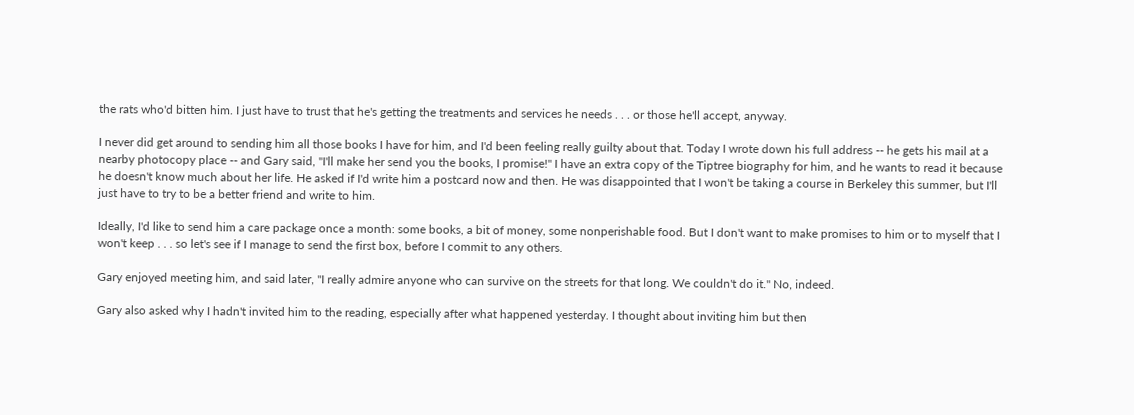the rats who'd bitten him. I just have to trust that he's getting the treatments and services he needs . . . or those he'll accept, anyway.

I never did get around to sending him all those books I have for him, and I'd been feeling really guilty about that. Today I wrote down his full address -- he gets his mail at a nearby photocopy place -- and Gary said, "I'll make her send you the books, I promise!" I have an extra copy of the Tiptree biography for him, and he wants to read it because he doesn't know much about her life. He asked if I'd write him a postcard now and then. He was disappointed that I won't be taking a course in Berkeley this summer, but I'll just have to try to be a better friend and write to him.

Ideally, I'd like to send him a care package once a month: some books, a bit of money, some nonperishable food. But I don't want to make promises to him or to myself that I won't keep . . . so let's see if I manage to send the first box, before I commit to any others.

Gary enjoyed meeting him, and said later, "I really admire anyone who can survive on the streets for that long. We couldn't do it." No, indeed.

Gary also asked why I hadn't invited him to the reading, especially after what happened yesterday. I thought about inviting him but then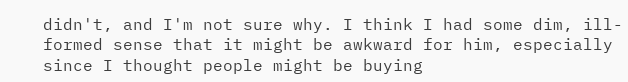didn't, and I'm not sure why. I think I had some dim, ill-formed sense that it might be awkward for him, especially since I thought people might be buying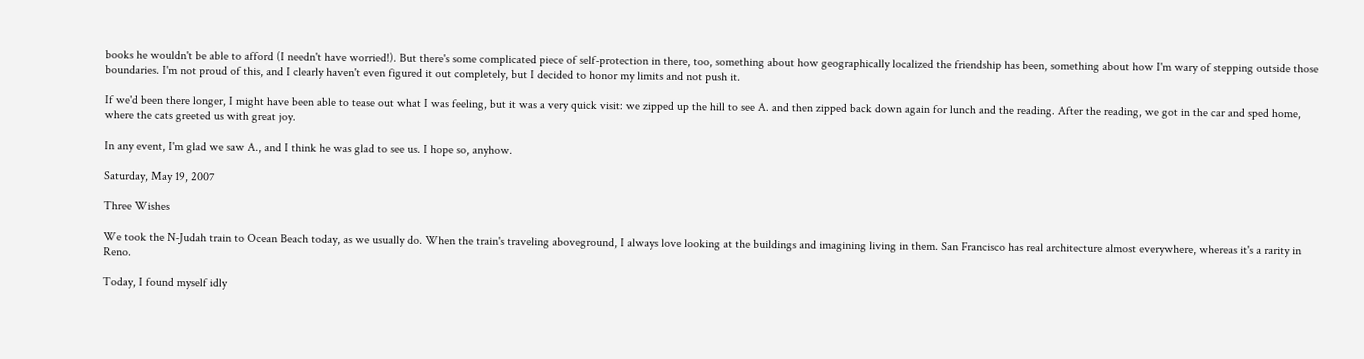books he wouldn't be able to afford (I needn't have worried!). But there's some complicated piece of self-protection in there, too, something about how geographically localized the friendship has been, something about how I'm wary of stepping outside those boundaries. I'm not proud of this, and I clearly haven't even figured it out completely, but I decided to honor my limits and not push it.

If we'd been there longer, I might have been able to tease out what I was feeling, but it was a very quick visit: we zipped up the hill to see A. and then zipped back down again for lunch and the reading. After the reading, we got in the car and sped home, where the cats greeted us with great joy.

In any event, I'm glad we saw A., and I think he was glad to see us. I hope so, anyhow.

Saturday, May 19, 2007

Three Wishes

We took the N-Judah train to Ocean Beach today, as we usually do. When the train's traveling aboveground, I always love looking at the buildings and imagining living in them. San Francisco has real architecture almost everywhere, whereas it's a rarity in Reno.

Today, I found myself idly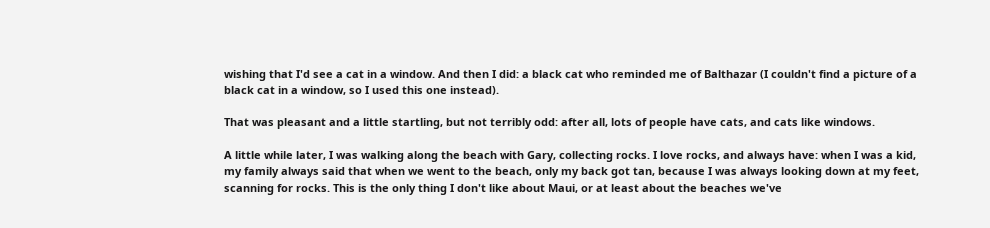wishing that I'd see a cat in a window. And then I did: a black cat who reminded me of Balthazar (I couldn't find a picture of a black cat in a window, so I used this one instead).

That was pleasant and a little startling, but not terribly odd: after all, lots of people have cats, and cats like windows.

A little while later, I was walking along the beach with Gary, collecting rocks. I love rocks, and always have: when I was a kid, my family always said that when we went to the beach, only my back got tan, because I was always looking down at my feet, scanning for rocks. This is the only thing I don't like about Maui, or at least about the beaches we've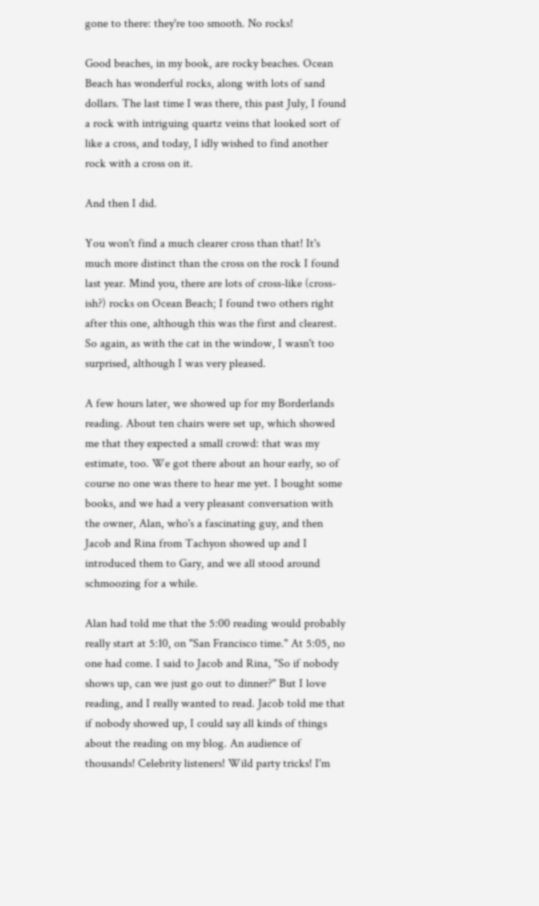gone to there: they're too smooth. No rocks!

Good beaches, in my book, are rocky beaches. Ocean Beach has wonderful rocks, along with lots of sand dollars. The last time I was there, this past July, I found a rock with intriguing quartz veins that looked sort of like a cross, and today, I idly wished to find another rock with a cross on it.

And then I did.

You won't find a much clearer cross than that! It's much more distinct than the cross on the rock I found last year. Mind you, there are lots of cross-like (cross-ish?) rocks on Ocean Beach; I found two others right after this one, although this was the first and clearest. So again, as with the cat in the window, I wasn't too surprised, although I was very pleased.

A few hours later, we showed up for my Borderlands reading. About ten chairs were set up, which showed me that they expected a small crowd: that was my estimate, too. We got there about an hour early, so of course no one was there to hear me yet. I bought some books, and we had a very pleasant conversation with the owner, Alan, who's a fascinating guy, and then Jacob and Rina from Tachyon showed up and I introduced them to Gary, and we all stood around schmoozing for a while.

Alan had told me that the 5:00 reading would probably really start at 5:10, on "San Francisco time." At 5:05, no one had come. I said to Jacob and Rina, "So if nobody shows up, can we just go out to dinner?" But I love reading, and I really wanted to read. Jacob told me that if nobody showed up, I could say all kinds of things about the reading on my blog. An audience of thousands! Celebrity listeners! Wild party tricks! I'm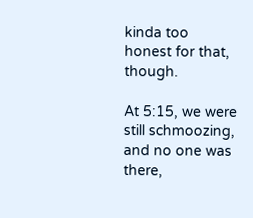kinda too honest for that, though.

At 5:15, we were still schmoozing, and no one was there,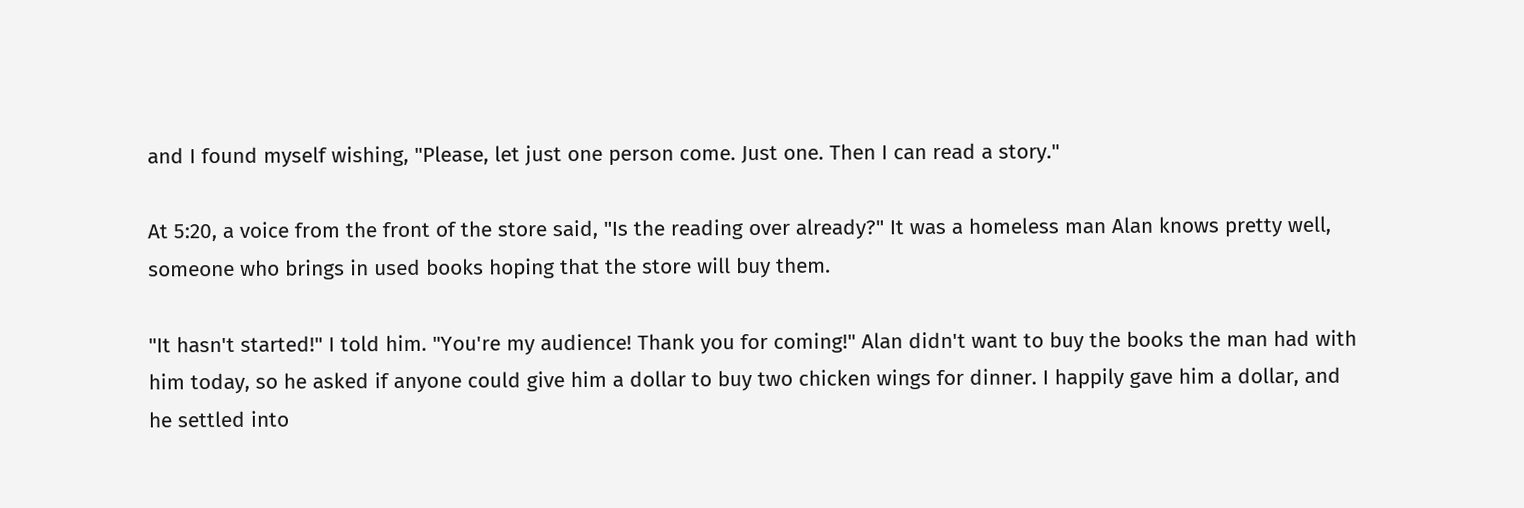and I found myself wishing, "Please, let just one person come. Just one. Then I can read a story."

At 5:20, a voice from the front of the store said, "Is the reading over already?" It was a homeless man Alan knows pretty well, someone who brings in used books hoping that the store will buy them.

"It hasn't started!" I told him. "You're my audience! Thank you for coming!" Alan didn't want to buy the books the man had with him today, so he asked if anyone could give him a dollar to buy two chicken wings for dinner. I happily gave him a dollar, and he settled into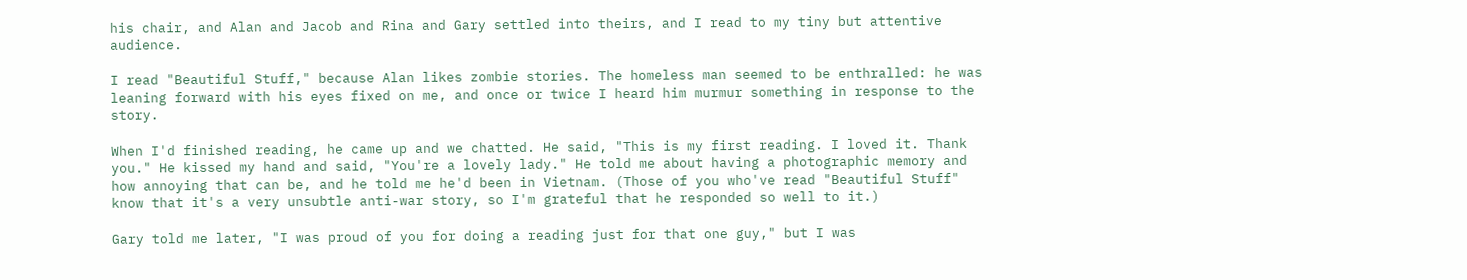his chair, and Alan and Jacob and Rina and Gary settled into theirs, and I read to my tiny but attentive audience.

I read "Beautiful Stuff," because Alan likes zombie stories. The homeless man seemed to be enthralled: he was leaning forward with his eyes fixed on me, and once or twice I heard him murmur something in response to the story.

When I'd finished reading, he came up and we chatted. He said, "This is my first reading. I loved it. Thank you." He kissed my hand and said, "You're a lovely lady." He told me about having a photographic memory and how annoying that can be, and he told me he'd been in Vietnam. (Those of you who've read "Beautiful Stuff" know that it's a very unsubtle anti-war story, so I'm grateful that he responded so well to it.)

Gary told me later, "I was proud of you for doing a reading just for that one guy," but I was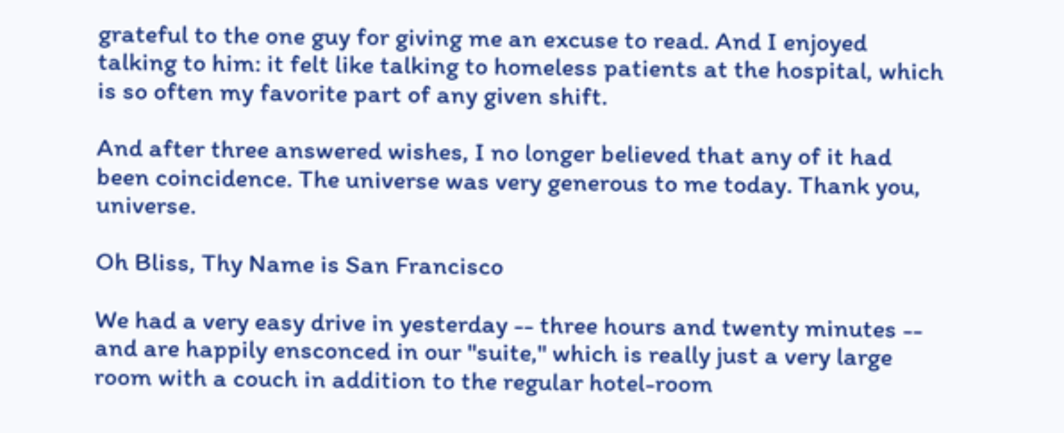grateful to the one guy for giving me an excuse to read. And I enjoyed talking to him: it felt like talking to homeless patients at the hospital, which is so often my favorite part of any given shift.

And after three answered wishes, I no longer believed that any of it had been coincidence. The universe was very generous to me today. Thank you, universe.

Oh Bliss, Thy Name is San Francisco

We had a very easy drive in yesterday -- three hours and twenty minutes -- and are happily ensconced in our "suite," which is really just a very large room with a couch in addition to the regular hotel-room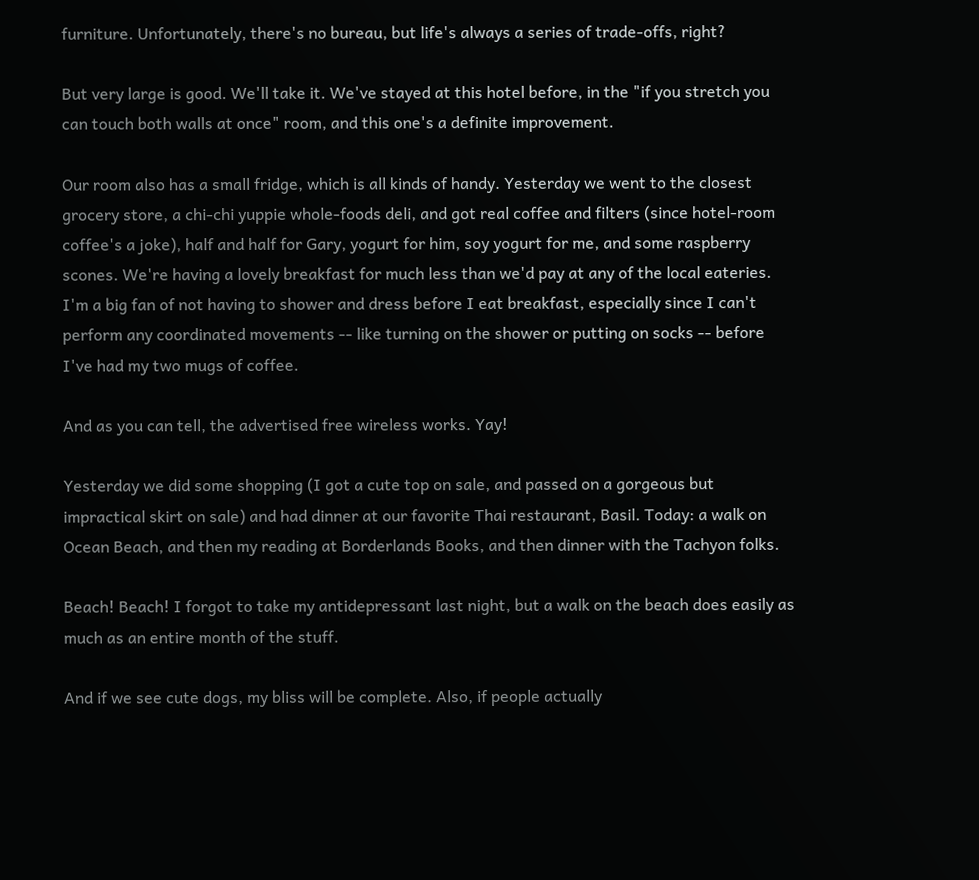furniture. Unfortunately, there's no bureau, but life's always a series of trade-offs, right?

But very large is good. We'll take it. We've stayed at this hotel before, in the "if you stretch you can touch both walls at once" room, and this one's a definite improvement.

Our room also has a small fridge, which is all kinds of handy. Yesterday we went to the closest grocery store, a chi-chi yuppie whole-foods deli, and got real coffee and filters (since hotel-room coffee's a joke), half and half for Gary, yogurt for him, soy yogurt for me, and some raspberry scones. We're having a lovely breakfast for much less than we'd pay at any of the local eateries. I'm a big fan of not having to shower and dress before I eat breakfast, especially since I can't perform any coordinated movements -- like turning on the shower or putting on socks -- before I've had my two mugs of coffee.

And as you can tell, the advertised free wireless works. Yay!

Yesterday we did some shopping (I got a cute top on sale, and passed on a gorgeous but impractical skirt on sale) and had dinner at our favorite Thai restaurant, Basil. Today: a walk on Ocean Beach, and then my reading at Borderlands Books, and then dinner with the Tachyon folks.

Beach! Beach! I forgot to take my antidepressant last night, but a walk on the beach does easily as much as an entire month of the stuff.

And if we see cute dogs, my bliss will be complete. Also, if people actually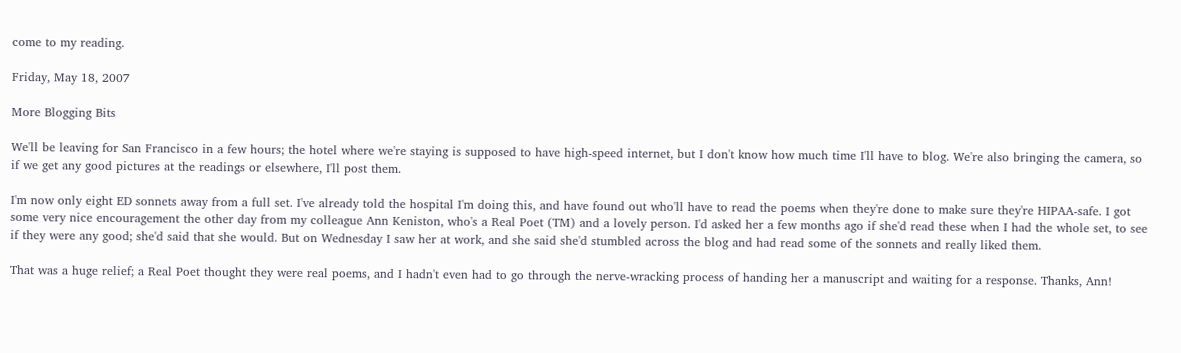come to my reading.

Friday, May 18, 2007

More Blogging Bits

We'll be leaving for San Francisco in a few hours; the hotel where we're staying is supposed to have high-speed internet, but I don't know how much time I'll have to blog. We're also bringing the camera, so if we get any good pictures at the readings or elsewhere, I'll post them.

I'm now only eight ED sonnets away from a full set. I've already told the hospital I'm doing this, and have found out who'll have to read the poems when they're done to make sure they're HIPAA-safe. I got some very nice encouragement the other day from my colleague Ann Keniston, who's a Real Poet (TM) and a lovely person. I'd asked her a few months ago if she'd read these when I had the whole set, to see if they were any good; she'd said that she would. But on Wednesday I saw her at work, and she said she'd stumbled across the blog and had read some of the sonnets and really liked them.

That was a huge relief; a Real Poet thought they were real poems, and I hadn't even had to go through the nerve-wracking process of handing her a manuscript and waiting for a response. Thanks, Ann!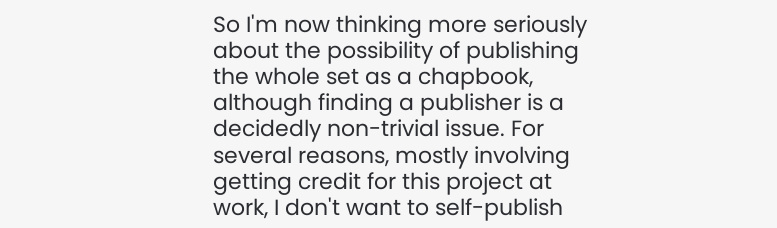So I'm now thinking more seriously about the possibility of publishing the whole set as a chapbook, although finding a publisher is a decidedly non-trivial issue. For several reasons, mostly involving getting credit for this project at work, I don't want to self-publish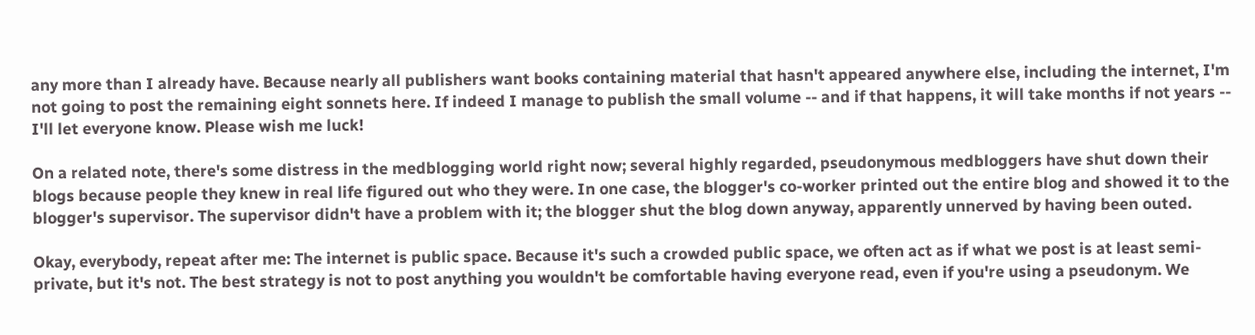any more than I already have. Because nearly all publishers want books containing material that hasn't appeared anywhere else, including the internet, I'm not going to post the remaining eight sonnets here. If indeed I manage to publish the small volume -- and if that happens, it will take months if not years -- I'll let everyone know. Please wish me luck!

On a related note, there's some distress in the medblogging world right now; several highly regarded, pseudonymous medbloggers have shut down their blogs because people they knew in real life figured out who they were. In one case, the blogger's co-worker printed out the entire blog and showed it to the blogger's supervisor. The supervisor didn't have a problem with it; the blogger shut the blog down anyway, apparently unnerved by having been outed.

Okay, everybody, repeat after me: The internet is public space. Because it's such a crowded public space, we often act as if what we post is at least semi-private, but it's not. The best strategy is not to post anything you wouldn't be comfortable having everyone read, even if you're using a pseudonym. We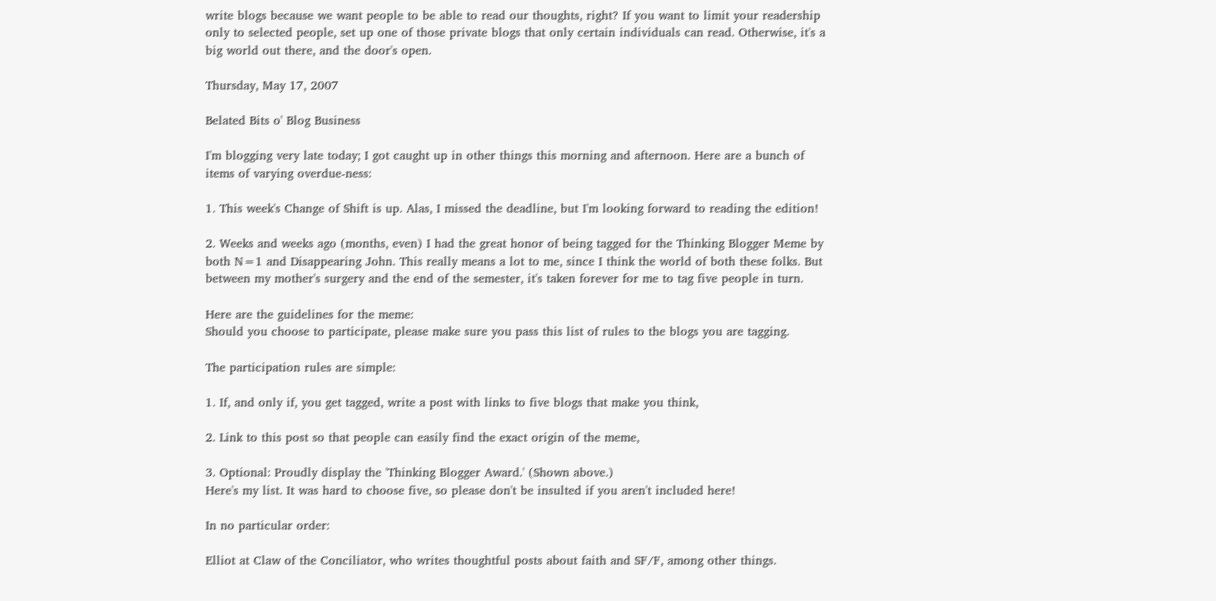write blogs because we want people to be able to read our thoughts, right? If you want to limit your readership only to selected people, set up one of those private blogs that only certain individuals can read. Otherwise, it's a big world out there, and the door's open.

Thursday, May 17, 2007

Belated Bits o' Blog Business

I'm blogging very late today; I got caught up in other things this morning and afternoon. Here are a bunch of items of varying overdue-ness:

1. This week's Change of Shift is up. Alas, I missed the deadline, but I'm looking forward to reading the edition!

2. Weeks and weeks ago (months, even) I had the great honor of being tagged for the Thinking Blogger Meme by both N=1 and Disappearing John. This really means a lot to me, since I think the world of both these folks. But between my mother's surgery and the end of the semester, it's taken forever for me to tag five people in turn.

Here are the guidelines for the meme:
Should you choose to participate, please make sure you pass this list of rules to the blogs you are tagging.

The participation rules are simple:

1. If, and only if, you get tagged, write a post with links to five blogs that make you think,

2. Link to this post so that people can easily find the exact origin of the meme,

3. Optional: Proudly display the 'Thinking Blogger Award.' (Shown above.)
Here's my list. It was hard to choose five, so please don't be insulted if you aren't included here!

In no particular order:

Elliot at Claw of the Conciliator, who writes thoughtful posts about faith and SF/F, among other things.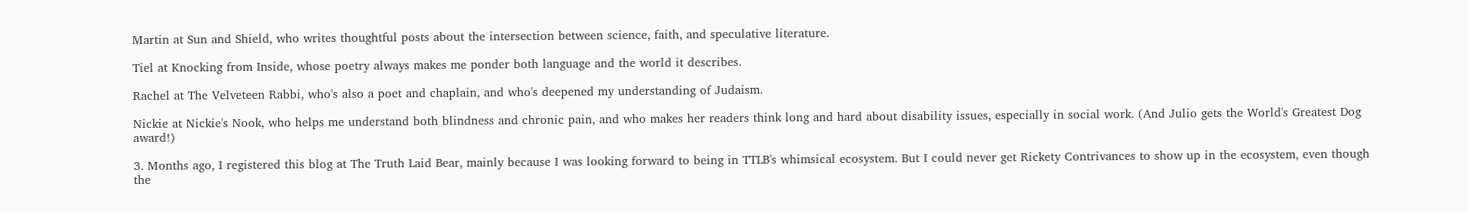Martin at Sun and Shield, who writes thoughtful posts about the intersection between science, faith, and speculative literature.

Tiel at Knocking from Inside, whose poetry always makes me ponder both language and the world it describes.

Rachel at The Velveteen Rabbi, who's also a poet and chaplain, and who's deepened my understanding of Judaism.

Nickie at Nickie's Nook, who helps me understand both blindness and chronic pain, and who makes her readers think long and hard about disability issues, especially in social work. (And Julio gets the World's Greatest Dog award!)

3. Months ago, I registered this blog at The Truth Laid Bear, mainly because I was looking forward to being in TTLB's whimsical ecosystem. But I could never get Rickety Contrivances to show up in the ecosystem, even though the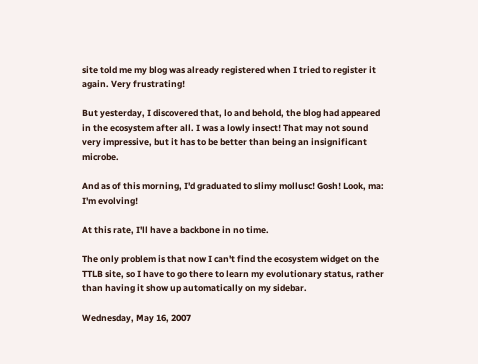site told me my blog was already registered when I tried to register it again. Very frustrating!

But yesterday, I discovered that, lo and behold, the blog had appeared in the ecosystem after all. I was a lowly insect! That may not sound very impressive, but it has to be better than being an insignificant microbe.

And as of this morning, I'd graduated to slimy mollusc! Gosh! Look, ma: I'm evolving!

At this rate, I'll have a backbone in no time.

The only problem is that now I can't find the ecosystem widget on the TTLB site, so I have to go there to learn my evolutionary status, rather than having it show up automatically on my sidebar.

Wednesday, May 16, 2007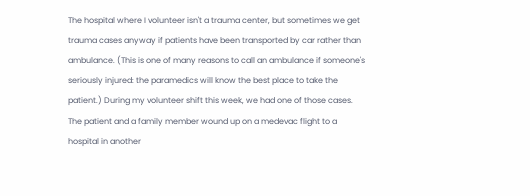The hospital where I volunteer isn't a trauma center, but sometimes we get trauma cases anyway if patients have been transported by car rather than ambulance. (This is one of many reasons to call an ambulance if someone's seriously injured: the paramedics will know the best place to take the patient.) During my volunteer shift this week, we had one of those cases. The patient and a family member wound up on a medevac flight to a hospital in another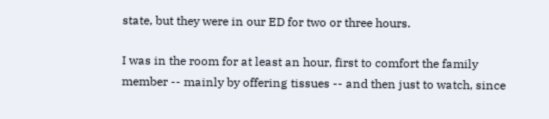state, but they were in our ED for two or three hours.

I was in the room for at least an hour, first to comfort the family member -- mainly by offering tissues -- and then just to watch, since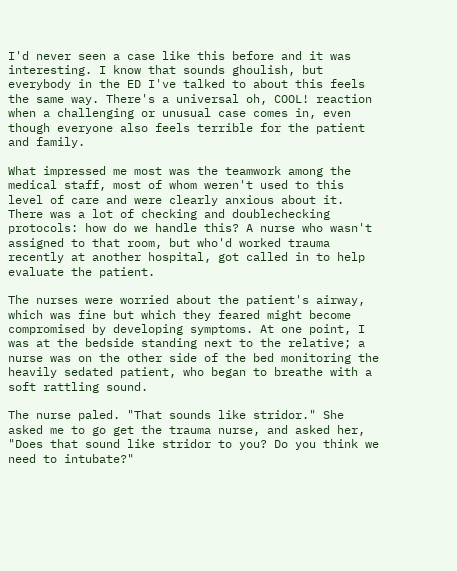I'd never seen a case like this before and it was interesting. I know that sounds ghoulish, but everybody in the ED I've talked to about this feels the same way. There's a universal oh, COOL! reaction when a challenging or unusual case comes in, even though everyone also feels terrible for the patient and family.

What impressed me most was the teamwork among the medical staff, most of whom weren't used to this level of care and were clearly anxious about it. There was a lot of checking and doublechecking protocols: how do we handle this? A nurse who wasn't assigned to that room, but who'd worked trauma recently at another hospital, got called in to help evaluate the patient.

The nurses were worried about the patient's airway, which was fine but which they feared might become compromised by developing symptoms. At one point, I was at the bedside standing next to the relative; a nurse was on the other side of the bed monitoring the heavily sedated patient, who began to breathe with a soft rattling sound.

The nurse paled. "That sounds like stridor." She asked me to go get the trauma nurse, and asked her, "Does that sound like stridor to you? Do you think we need to intubate?"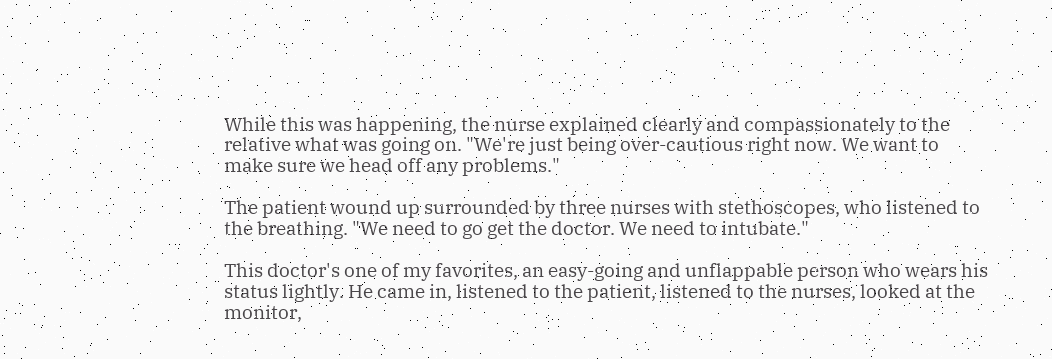While this was happening, the nurse explained clearly and compassionately to the relative what was going on. "We're just being over-cautious right now. We want to make sure we head off any problems."

The patient wound up surrounded by three nurses with stethoscopes, who listened to the breathing. "We need to go get the doctor. We need to intubate."

This doctor's one of my favorites, an easy-going and unflappable person who wears his status lightly. He came in, listened to the patient, listened to the nurses, looked at the monitor,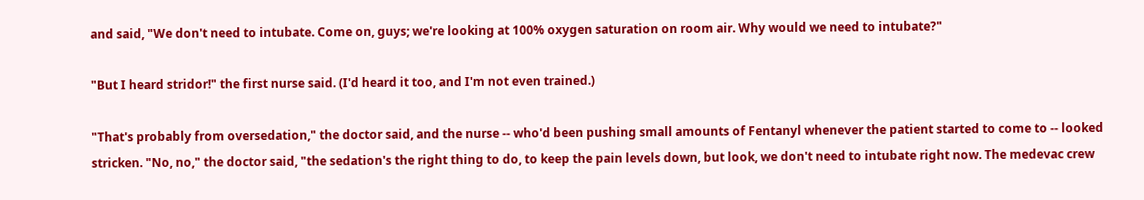and said, "We don't need to intubate. Come on, guys; we're looking at 100% oxygen saturation on room air. Why would we need to intubate?"

"But I heard stridor!" the first nurse said. (I'd heard it too, and I'm not even trained.)

"That's probably from oversedation," the doctor said, and the nurse -- who'd been pushing small amounts of Fentanyl whenever the patient started to come to -- looked stricken. "No, no," the doctor said, "the sedation's the right thing to do, to keep the pain levels down, but look, we don't need to intubate right now. The medevac crew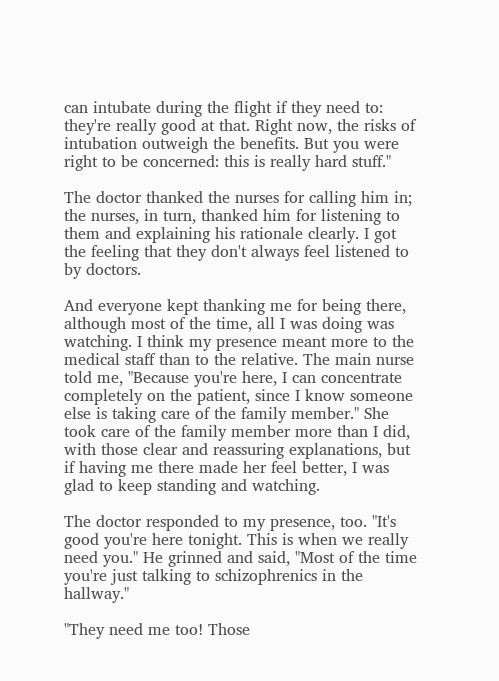can intubate during the flight if they need to: they're really good at that. Right now, the risks of intubation outweigh the benefits. But you were right to be concerned: this is really hard stuff."

The doctor thanked the nurses for calling him in; the nurses, in turn, thanked him for listening to them and explaining his rationale clearly. I got the feeling that they don't always feel listened to by doctors.

And everyone kept thanking me for being there, although most of the time, all I was doing was watching. I think my presence meant more to the medical staff than to the relative. The main nurse told me, "Because you're here, I can concentrate completely on the patient, since I know someone else is taking care of the family member." She took care of the family member more than I did, with those clear and reassuring explanations, but if having me there made her feel better, I was glad to keep standing and watching.

The doctor responded to my presence, too. "It's good you're here tonight. This is when we really need you." He grinned and said, "Most of the time you're just talking to schizophrenics in the hallway."

"They need me too! Those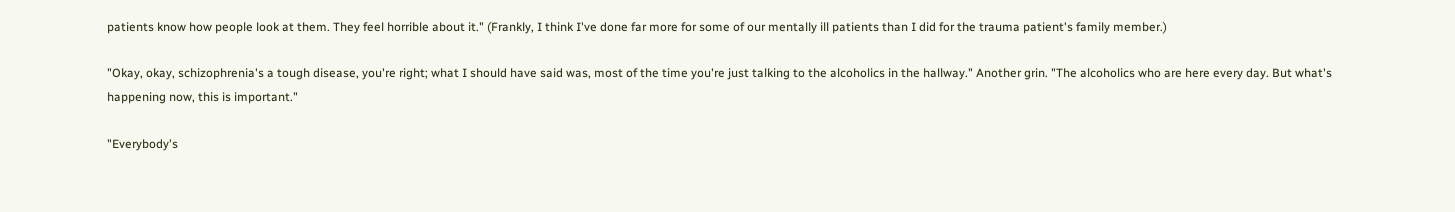patients know how people look at them. They feel horrible about it." (Frankly, I think I've done far more for some of our mentally ill patients than I did for the trauma patient's family member.)

"Okay, okay, schizophrenia's a tough disease, you're right; what I should have said was, most of the time you're just talking to the alcoholics in the hallway." Another grin. "The alcoholics who are here every day. But what's happening now, this is important."

"Everybody's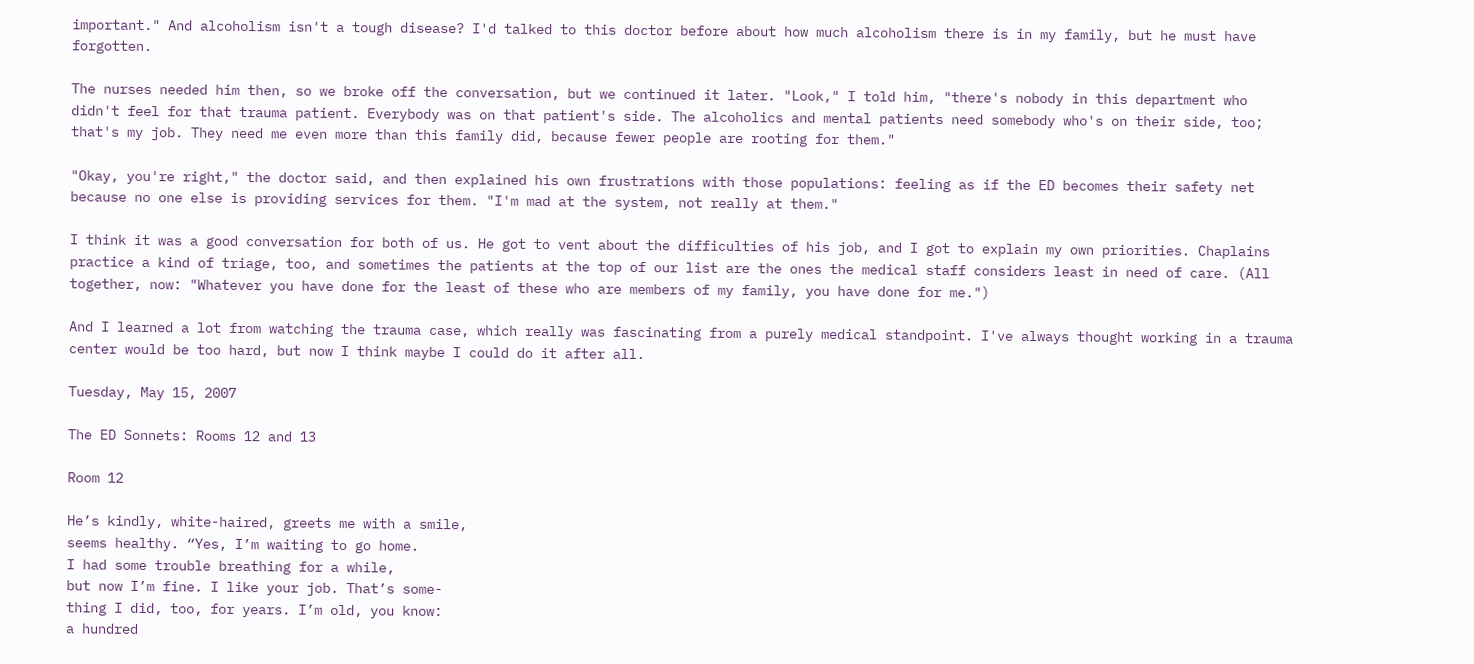important." And alcoholism isn't a tough disease? I'd talked to this doctor before about how much alcoholism there is in my family, but he must have forgotten.

The nurses needed him then, so we broke off the conversation, but we continued it later. "Look," I told him, "there's nobody in this department who didn't feel for that trauma patient. Everybody was on that patient's side. The alcoholics and mental patients need somebody who's on their side, too; that's my job. They need me even more than this family did, because fewer people are rooting for them."

"Okay, you're right," the doctor said, and then explained his own frustrations with those populations: feeling as if the ED becomes their safety net because no one else is providing services for them. "I'm mad at the system, not really at them."

I think it was a good conversation for both of us. He got to vent about the difficulties of his job, and I got to explain my own priorities. Chaplains practice a kind of triage, too, and sometimes the patients at the top of our list are the ones the medical staff considers least in need of care. (All together, now: "Whatever you have done for the least of these who are members of my family, you have done for me.")

And I learned a lot from watching the trauma case, which really was fascinating from a purely medical standpoint. I've always thought working in a trauma center would be too hard, but now I think maybe I could do it after all.

Tuesday, May 15, 2007

The ED Sonnets: Rooms 12 and 13

Room 12

He’s kindly, white-haired, greets me with a smile,
seems healthy. “Yes, I’m waiting to go home.
I had some trouble breathing for a while,
but now I’m fine. I like your job. That’s some-
thing I did, too, for years. I’m old, you know:
a hundred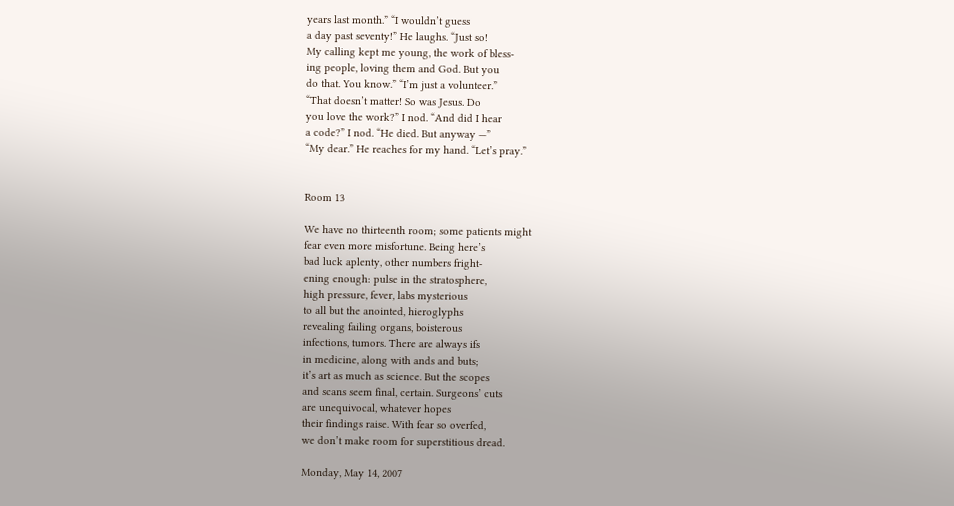years last month.” “I wouldn’t guess
a day past seventy!” He laughs. “Just so!
My calling kept me young, the work of bless-
ing people, loving them and God. But you
do that. You know.” “I’m just a volunteer.”
“That doesn’t matter! So was Jesus. Do
you love the work?” I nod. “And did I hear
a code?” I nod. “He died. But anyway —”
“My dear.” He reaches for my hand. “Let’s pray.”


Room 13

We have no thirteenth room; some patients might
fear even more misfortune. Being here’s
bad luck aplenty, other numbers fright-
ening enough: pulse in the stratosphere,
high pressure, fever, labs mysterious
to all but the anointed, hieroglyphs
revealing failing organs, boisterous
infections, tumors. There are always ifs
in medicine, along with ands and buts;
it’s art as much as science. But the scopes
and scans seem final, certain. Surgeons’ cuts
are unequivocal, whatever hopes
their findings raise. With fear so overfed,
we don’t make room for superstitious dread.

Monday, May 14, 2007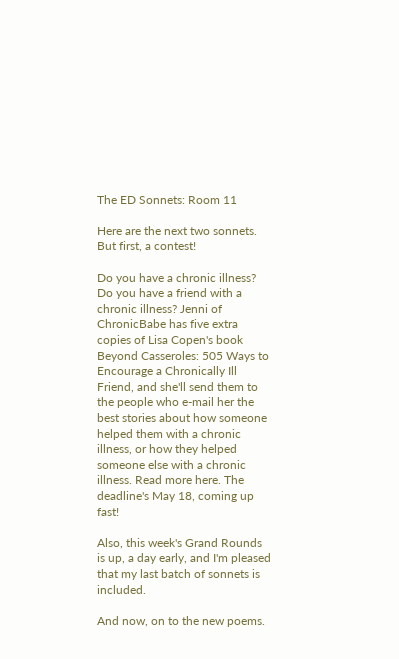The ED Sonnets: Room 11

Here are the next two sonnets. But first, a contest!

Do you have a chronic illness? Do you have a friend with a chronic illness? Jenni of ChronicBabe has five extra copies of Lisa Copen's book Beyond Casseroles: 505 Ways to Encourage a Chronically Ill Friend, and she'll send them to the people who e-mail her the best stories about how someone helped them with a chronic illness, or how they helped someone else with a chronic illness. Read more here. The deadline's May 18, coming up fast!

Also, this week's Grand Rounds is up, a day early, and I'm pleased that my last batch of sonnets is included.

And now, on to the new poems.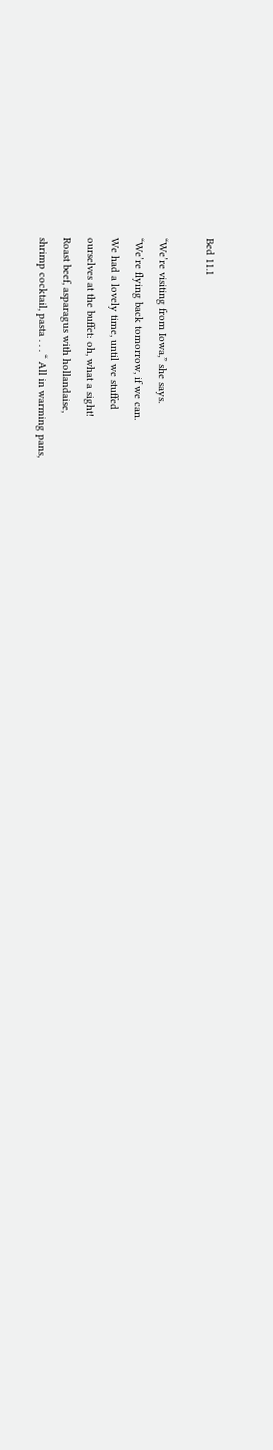Bed 11.1

“We’re visiting from Iowa,” she says.
“We’re flying back tomorrow, if we can.
We had a lovely time, until we stuffed
ourselves at the buffet: oh, what a sight!
Roast beef, asparagus with hollandaise,
shrimp cocktail, pasta . . . “ All in warming pans,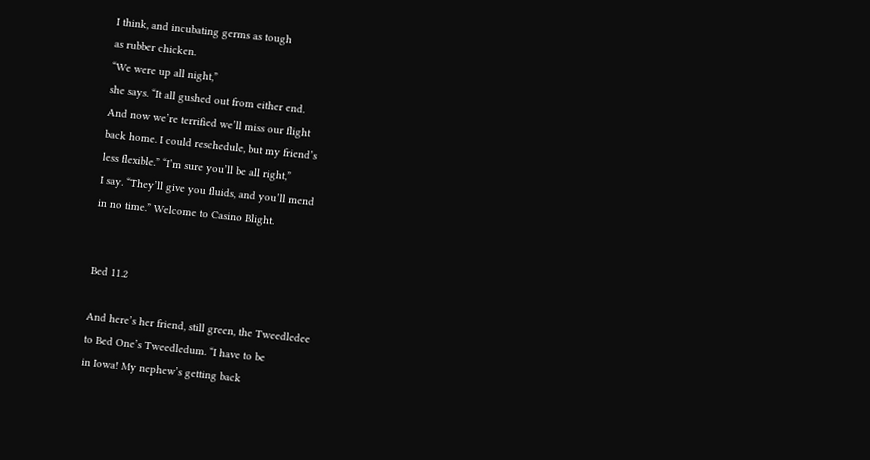I think, and incubating germs as tough
as rubber chicken.
“We were up all night,”
she says. “It all gushed out from either end.
And now we’re terrified we’ll miss our flight
back home. I could reschedule, but my friend’s
less flexible.” “I’m sure you’ll be all right,”
I say. “They’ll give you fluids, and you’ll mend
in no time.” Welcome to Casino Blight.


Bed 11.2

And here’s her friend, still green, the Tweedledee
to Bed One’s Tweedledum. “I have to be
in Iowa! My nephew’s getting back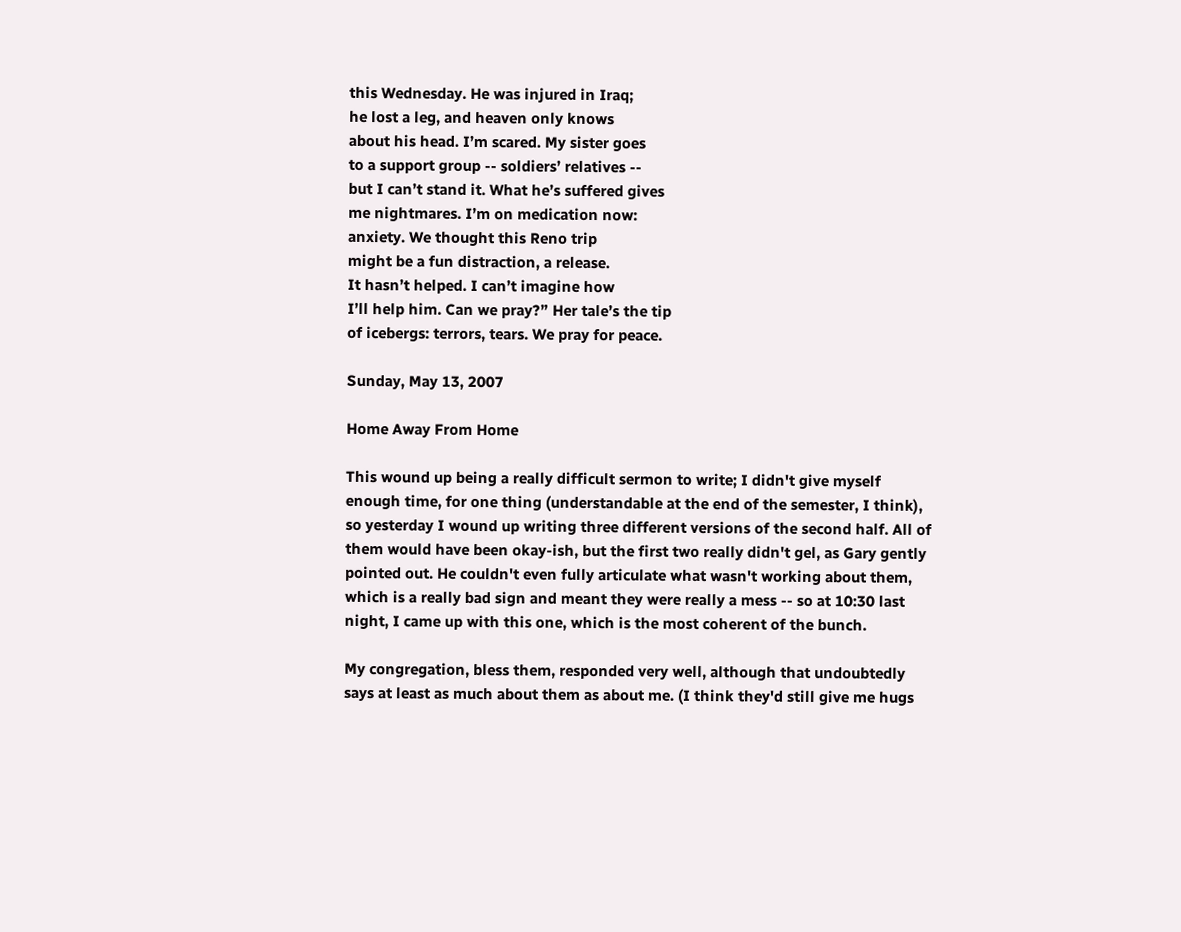this Wednesday. He was injured in Iraq;
he lost a leg, and heaven only knows
about his head. I’m scared. My sister goes
to a support group -- soldiers’ relatives --
but I can’t stand it. What he’s suffered gives
me nightmares. I’m on medication now:
anxiety. We thought this Reno trip
might be a fun distraction, a release.
It hasn’t helped. I can’t imagine how
I’ll help him. Can we pray?” Her tale’s the tip
of icebergs: terrors, tears. We pray for peace.

Sunday, May 13, 2007

Home Away From Home

This wound up being a really difficult sermon to write; I didn't give myself enough time, for one thing (understandable at the end of the semester, I think), so yesterday I wound up writing three different versions of the second half. All of them would have been okay-ish, but the first two really didn't gel, as Gary gently pointed out. He couldn't even fully articulate what wasn't working about them, which is a really bad sign and meant they were really a mess -- so at 10:30 last night, I came up with this one, which is the most coherent of the bunch.

My congregation, bless them, responded very well, although that undoubtedly says at least as much about them as about me. (I think they'd still give me hugs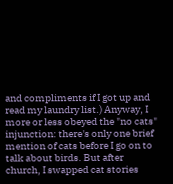and compliments if I got up and read my laundry list.) Anyway, I more or less obeyed the "no cats" injunction: there's only one brief mention of cats before I go on to talk about birds. But after church, I swapped cat stories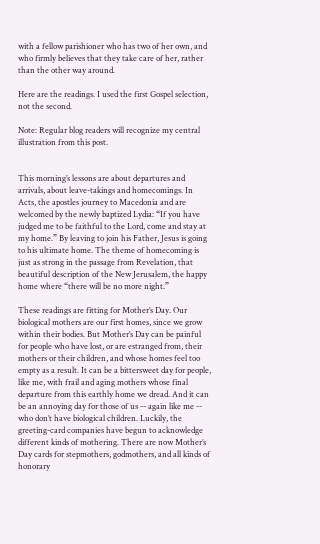with a fellow parishioner who has two of her own, and who firmly believes that they take care of her, rather than the other way around.

Here are the readings. I used the first Gospel selection, not the second.

Note: Regular blog readers will recognize my central illustration from this post.


This morning’s lessons are about departures and arrivals, about leave-takings and homecomings. In Acts, the apostles journey to Macedonia and are welcomed by the newly baptized Lydia: “If you have judged me to be faithful to the Lord, come and stay at my home.” By leaving to join his Father, Jesus is going to his ultimate home. The theme of homecoming is just as strong in the passage from Revelation, that beautiful description of the New Jerusalem, the happy home where “there will be no more night.”

These readings are fitting for Mother’s Day. Our biological mothers are our first homes, since we grow within their bodies. But Mother’s Day can be painful for people who have lost, or are estranged from, their mothers or their children, and whose homes feel too empty as a result. It can be a bittersweet day for people, like me, with frail and aging mothers whose final departure from this earthly home we dread. And it can be an annoying day for those of us -- again like me -- who don’t have biological children. Luckily, the greeting-card companies have begun to acknowledge different kinds of mothering. There are now Mother’s Day cards for stepmothers, godmothers, and all kinds of honorary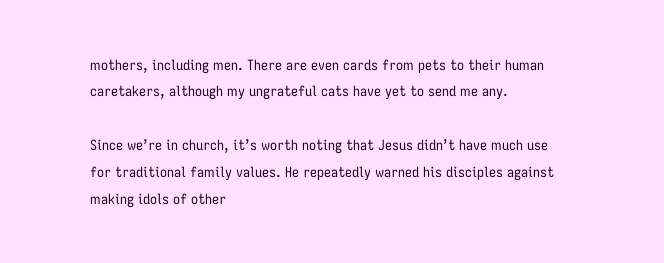mothers, including men. There are even cards from pets to their human caretakers, although my ungrateful cats have yet to send me any.

Since we’re in church, it’s worth noting that Jesus didn’t have much use for traditional family values. He repeatedly warned his disciples against making idols of other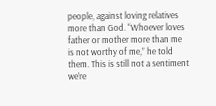people, against loving relatives more than God. “Whoever loves father or mother more than me is not worthy of me,” he told them. This is still not a sentiment we’re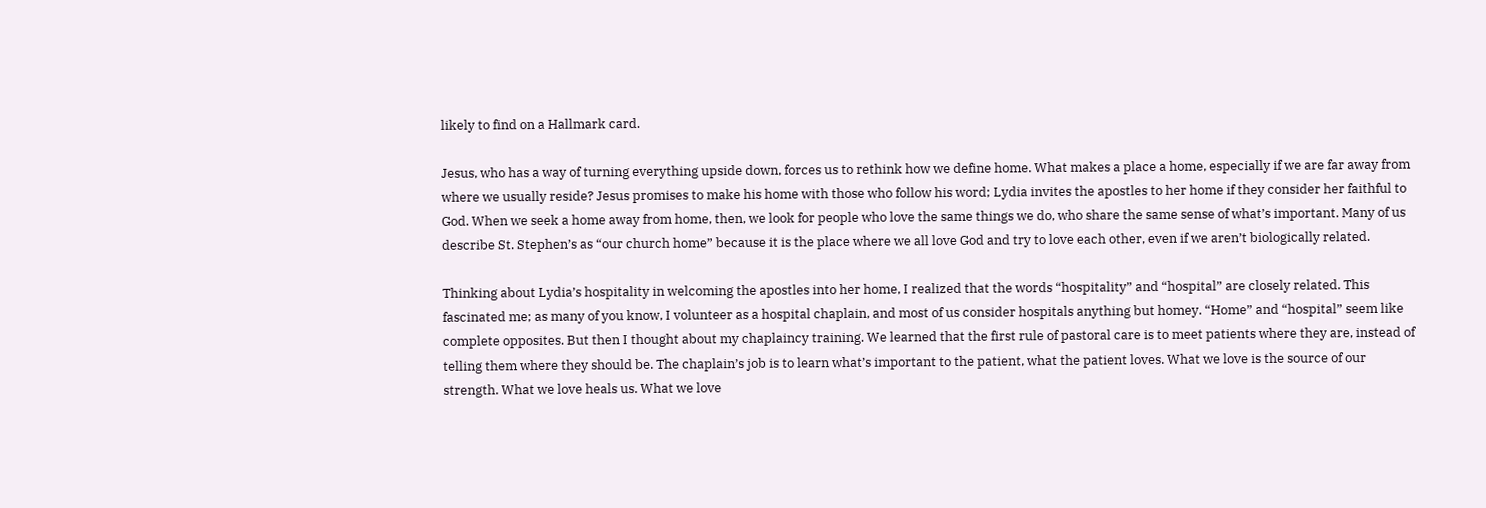likely to find on a Hallmark card.

Jesus, who has a way of turning everything upside down, forces us to rethink how we define home. What makes a place a home, especially if we are far away from where we usually reside? Jesus promises to make his home with those who follow his word; Lydia invites the apostles to her home if they consider her faithful to God. When we seek a home away from home, then, we look for people who love the same things we do, who share the same sense of what’s important. Many of us describe St. Stephen’s as “our church home” because it is the place where we all love God and try to love each other, even if we aren’t biologically related.

Thinking about Lydia’s hospitality in welcoming the apostles into her home, I realized that the words “hospitality” and “hospital” are closely related. This fascinated me; as many of you know, I volunteer as a hospital chaplain, and most of us consider hospitals anything but homey. “Home” and “hospital” seem like complete opposites. But then I thought about my chaplaincy training. We learned that the first rule of pastoral care is to meet patients where they are, instead of telling them where they should be. The chaplain’s job is to learn what’s important to the patient, what the patient loves. What we love is the source of our strength. What we love heals us. What we love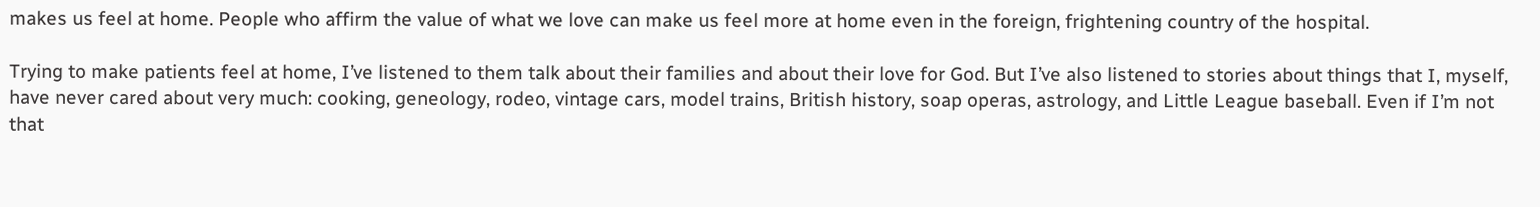makes us feel at home. People who affirm the value of what we love can make us feel more at home even in the foreign, frightening country of the hospital.

Trying to make patients feel at home, I’ve listened to them talk about their families and about their love for God. But I’ve also listened to stories about things that I, myself, have never cared about very much: cooking, geneology, rodeo, vintage cars, model trains, British history, soap operas, astrology, and Little League baseball. Even if I’m not that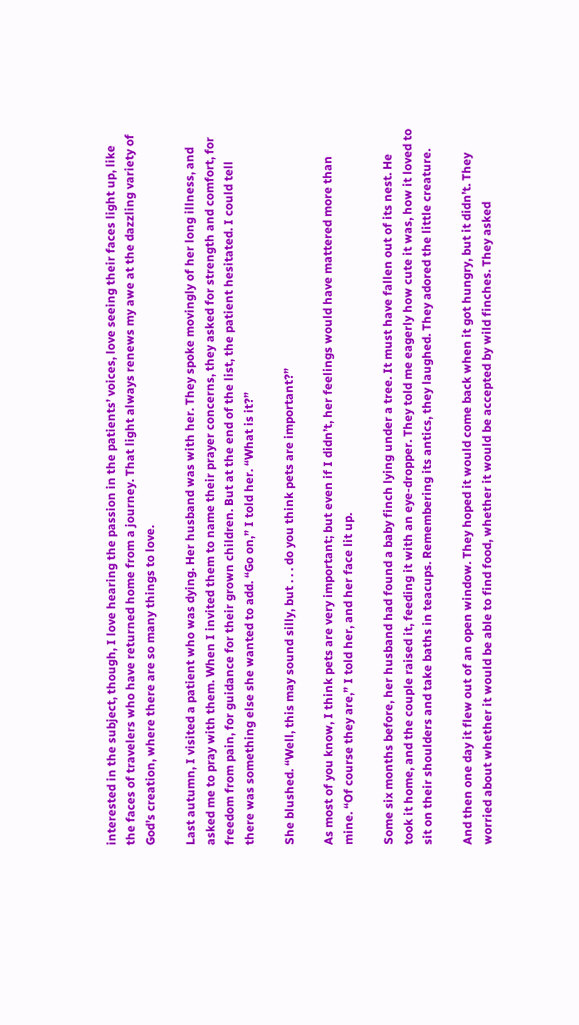interested in the subject, though, I love hearing the passion in the patients’ voices, love seeing their faces light up, like the faces of travelers who have returned home from a journey. That light always renews my awe at the dazzling variety of God’s creation, where there are so many things to love.

Last autumn, I visited a patient who was dying. Her husband was with her. They spoke movingly of her long illness, and asked me to pray with them. When I invited them to name their prayer concerns, they asked for strength and comfort, for freedom from pain, for guidance for their grown children. But at the end of the list, the patient hesitated. I could tell there was something else she wanted to add. “Go on,” I told her. “What is it?”

She blushed. “Well, this may sound silly, but . . . do you think pets are important?”

As most of you know, I think pets are very important; but even if I didn’t, her feelings would have mattered more than mine. “Of course they are,” I told her, and her face lit up.

Some six months before, her husband had found a baby finch lying under a tree. It must have fallen out of its nest. He took it home, and the couple raised it, feeding it with an eye-dropper. They told me eagerly how cute it was, how it loved to sit on their shoulders and take baths in teacups. Remembering its antics, they laughed. They adored the little creature.

And then one day it flew out of an open window. They hoped it would come back when it got hungry, but it didn’t. They worried about whether it would be able to find food, whether it would be accepted by wild finches. They asked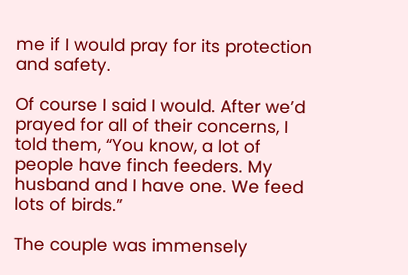me if I would pray for its protection and safety.

Of course I said I would. After we’d prayed for all of their concerns, I told them, “You know, a lot of people have finch feeders. My husband and I have one. We feed lots of birds.”

The couple was immensely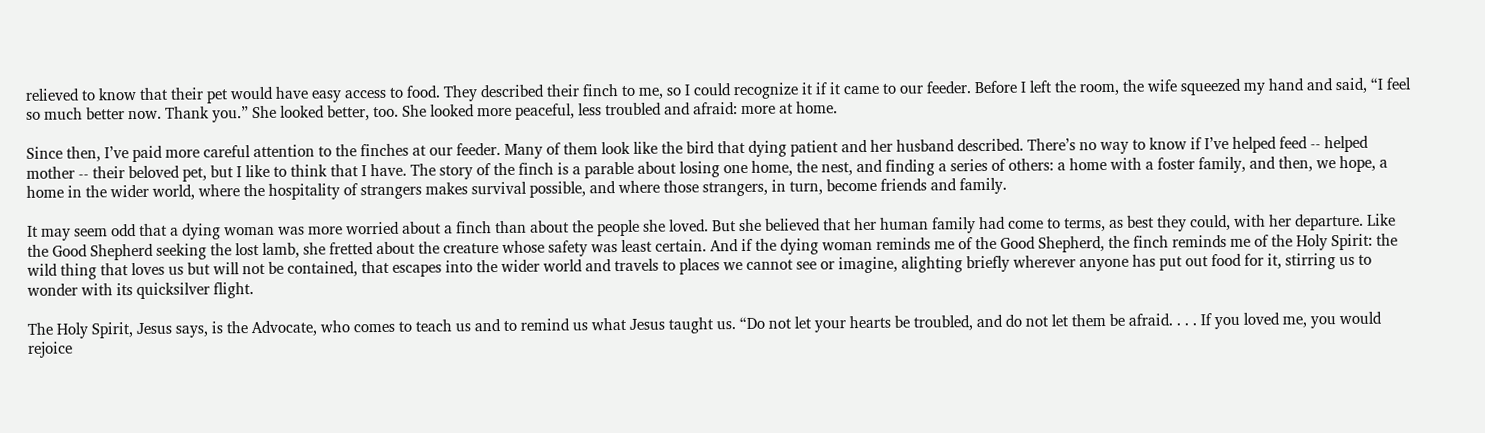relieved to know that their pet would have easy access to food. They described their finch to me, so I could recognize it if it came to our feeder. Before I left the room, the wife squeezed my hand and said, “I feel so much better now. Thank you.” She looked better, too. She looked more peaceful, less troubled and afraid: more at home.

Since then, I’ve paid more careful attention to the finches at our feeder. Many of them look like the bird that dying patient and her husband described. There’s no way to know if I’ve helped feed -- helped mother -- their beloved pet, but I like to think that I have. The story of the finch is a parable about losing one home, the nest, and finding a series of others: a home with a foster family, and then, we hope, a home in the wider world, where the hospitality of strangers makes survival possible, and where those strangers, in turn, become friends and family.

It may seem odd that a dying woman was more worried about a finch than about the people she loved. But she believed that her human family had come to terms, as best they could, with her departure. Like the Good Shepherd seeking the lost lamb, she fretted about the creature whose safety was least certain. And if the dying woman reminds me of the Good Shepherd, the finch reminds me of the Holy Spirit: the wild thing that loves us but will not be contained, that escapes into the wider world and travels to places we cannot see or imagine, alighting briefly wherever anyone has put out food for it, stirring us to wonder with its quicksilver flight.

The Holy Spirit, Jesus says, is the Advocate, who comes to teach us and to remind us what Jesus taught us. “Do not let your hearts be troubled, and do not let them be afraid. . . . If you loved me, you would rejoice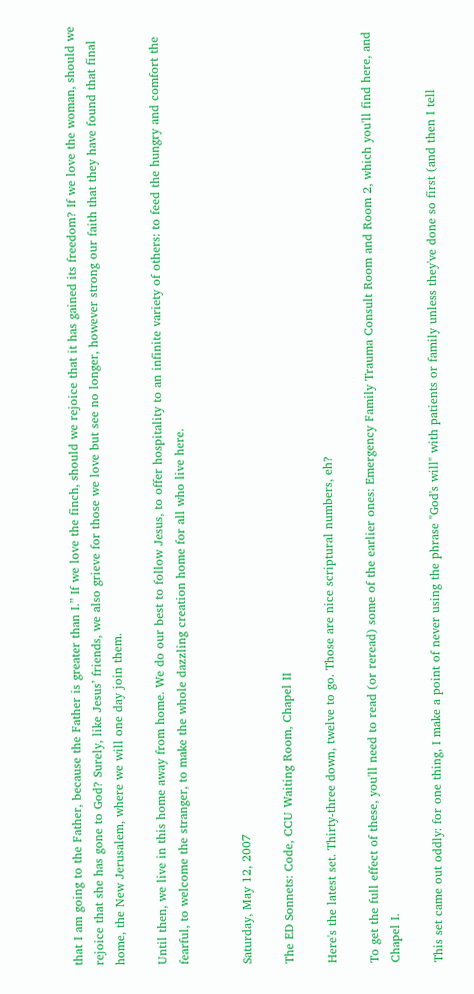that I am going to the Father, because the Father is greater than I.” If we love the finch, should we rejoice that it has gained its freedom? If we love the woman, should we rejoice that she has gone to God? Surely, like Jesus’ friends, we also grieve for those we love but see no longer, however strong our faith that they have found that final home, the New Jerusalem, where we will one day join them.

Until then, we live in this home away from home. We do our best to follow Jesus, to offer hospitality to an infinite variety of others: to feed the hungry and comfort the fearful, to welcome the stranger, to make the whole dazzling creation home for all who live here.


Saturday, May 12, 2007

The ED Sonnets: Code, CCU Waiting Room, Chapel II

Here's the latest set. Thirty-three down, twelve to go. Those are nice scriptural numbers, eh?

To get the full effect of these, you'll need to read (or reread) some of the earlier ones: Emergency Family Trauma Consult Room and Room 2, which you'll find here, and Chapel I.

This set came out oddly: for one thing, I make a point of never using the phrase "God's will" with patients or family unless they've done so first (and then I tell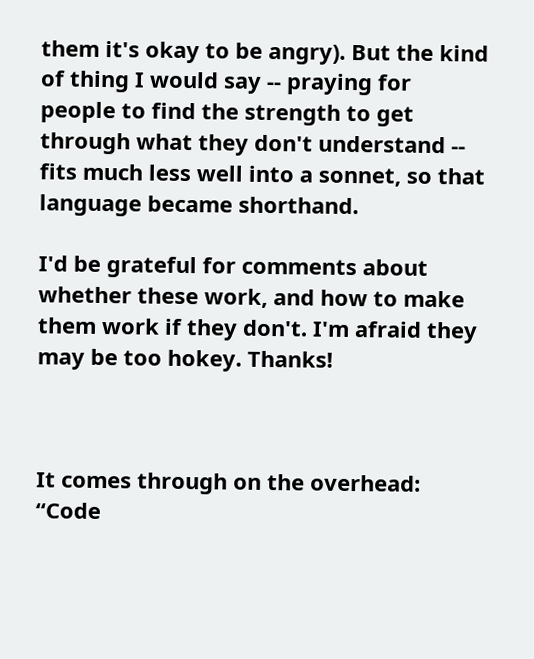them it's okay to be angry). But the kind of thing I would say -- praying for people to find the strength to get through what they don't understand -- fits much less well into a sonnet, so that language became shorthand.

I'd be grateful for comments about whether these work, and how to make them work if they don't. I'm afraid they may be too hokey. Thanks!



It comes through on the overhead: “Code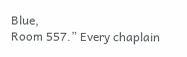Blue,
Room 557.” Every chaplain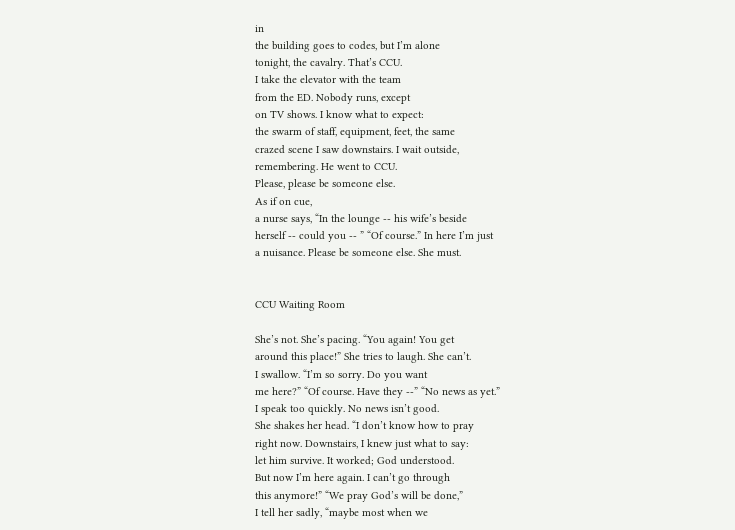in
the building goes to codes, but I’m alone
tonight, the cavalry. That’s CCU.
I take the elevator with the team
from the ED. Nobody runs, except
on TV shows. I know what to expect:
the swarm of staff, equipment, feet, the same
crazed scene I saw downstairs. I wait outside,
remembering. He went to CCU.
Please, please be someone else.
As if on cue,
a nurse says, “In the lounge -- his wife’s beside
herself -- could you -- ” “Of course.” In here I’m just
a nuisance. Please be someone else. She must.


CCU Waiting Room

She’s not. She’s pacing. “You again! You get
around this place!” She tries to laugh. She can’t.
I swallow. “I’m so sorry. Do you want
me here?” “Of course. Have they --” “No news as yet.”
I speak too quickly. No news isn’t good.
She shakes her head. “I don’t know how to pray
right now. Downstairs, I knew just what to say:
let him survive. It worked; God understood.
But now I’m here again. I can’t go through
this anymore!” “We pray God’s will be done,”
I tell her sadly, “maybe most when we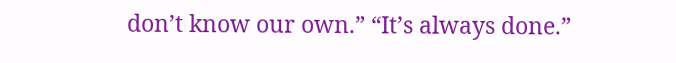don’t know our own.” “It’s always done.”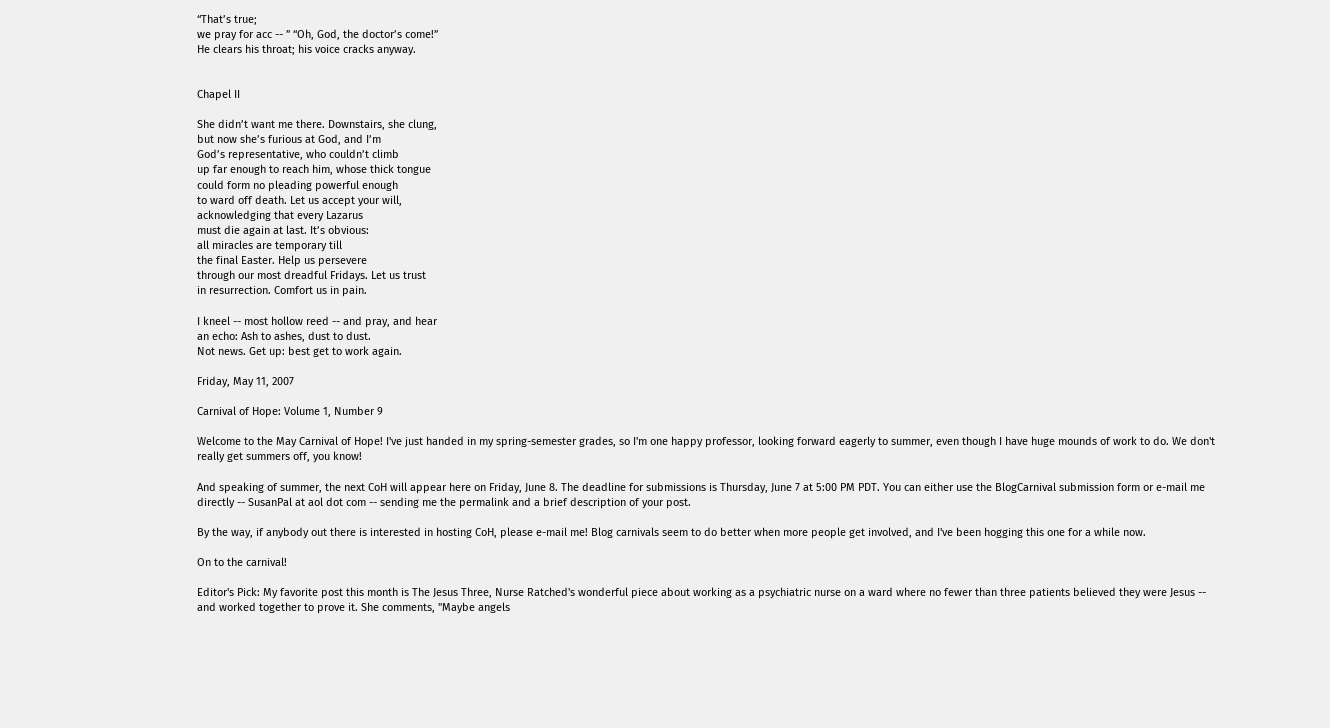“That’s true;
we pray for acc -- ” “Oh, God, the doctor’s come!”
He clears his throat; his voice cracks anyway.


Chapel II

She didn’t want me there. Downstairs, she clung,
but now she’s furious at God, and I’m
God’s representative, who couldn’t climb
up far enough to reach him, whose thick tongue
could form no pleading powerful enough
to ward off death. Let us accept your will,
acknowledging that every Lazarus
must die again at last. It’s obvious:
all miracles are temporary till
the final Easter. Help us persevere
through our most dreadful Fridays. Let us trust
in resurrection. Comfort us in pain.

I kneel -- most hollow reed -- and pray, and hear
an echo: Ash to ashes, dust to dust.
Not news. Get up: best get to work again.

Friday, May 11, 2007

Carnival of Hope: Volume 1, Number 9

Welcome to the May Carnival of Hope! I've just handed in my spring-semester grades, so I'm one happy professor, looking forward eagerly to summer, even though I have huge mounds of work to do. We don't really get summers off, you know!

And speaking of summer, the next CoH will appear here on Friday, June 8. The deadline for submissions is Thursday, June 7 at 5:00 PM PDT. You can either use the BlogCarnival submission form or e-mail me directly -- SusanPal at aol dot com -- sending me the permalink and a brief description of your post.

By the way, if anybody out there is interested in hosting CoH, please e-mail me! Blog carnivals seem to do better when more people get involved, and I've been hogging this one for a while now.

On to the carnival!

Editor's Pick: My favorite post this month is The Jesus Three, Nurse Ratched's wonderful piece about working as a psychiatric nurse on a ward where no fewer than three patients believed they were Jesus -- and worked together to prove it. She comments, "Maybe angels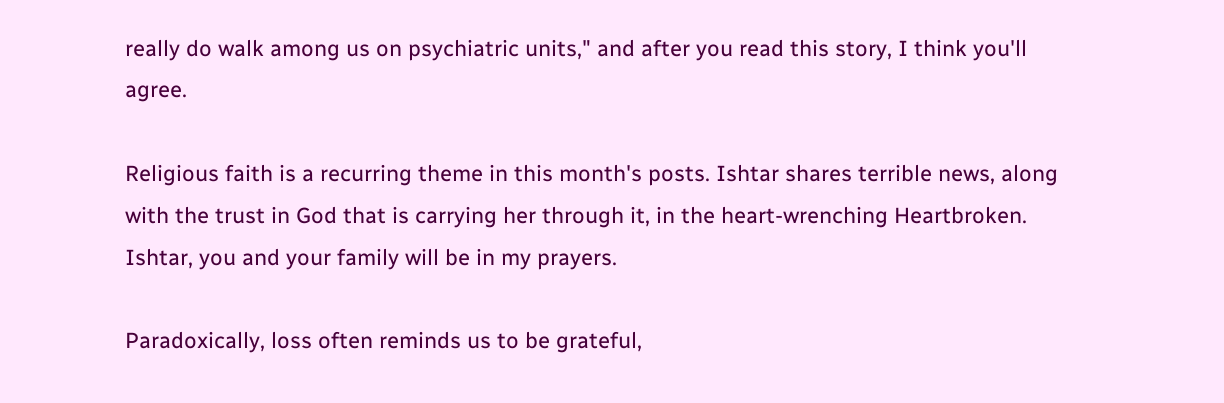really do walk among us on psychiatric units," and after you read this story, I think you'll agree.

Religious faith is a recurring theme in this month's posts. Ishtar shares terrible news, along with the trust in God that is carrying her through it, in the heart-wrenching Heartbroken. Ishtar, you and your family will be in my prayers.

Paradoxically, loss often reminds us to be grateful,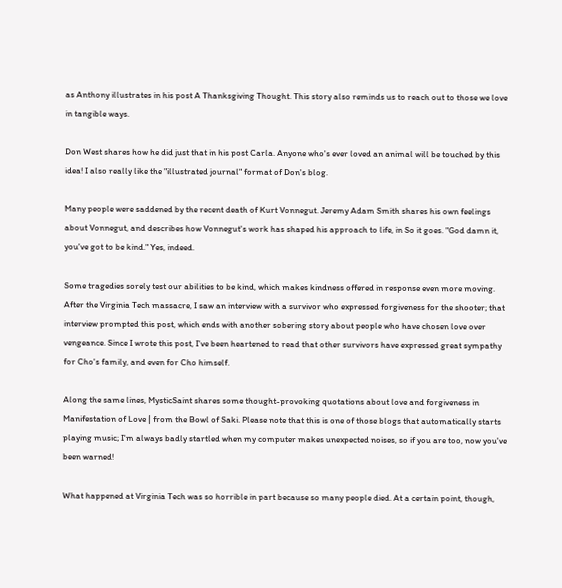as Anthony illustrates in his post A Thanksgiving Thought. This story also reminds us to reach out to those we love in tangible ways.

Don West shares how he did just that in his post Carla. Anyone who's ever loved an animal will be touched by this idea! I also really like the "illustrated journal" format of Don's blog.

Many people were saddened by the recent death of Kurt Vonnegut. Jeremy Adam Smith shares his own feelings about Vonnegut, and describes how Vonnegut's work has shaped his approach to life, in So it goes. "God damn it, you've got to be kind." Yes, indeed.

Some tragedies sorely test our abilities to be kind, which makes kindness offered in response even more moving. After the Virginia Tech massacre, I saw an interview with a survivor who expressed forgiveness for the shooter; that interview prompted this post, which ends with another sobering story about people who have chosen love over vengeance. Since I wrote this post, I've been heartened to read that other survivors have expressed great sympathy for Cho's family, and even for Cho himself.

Along the same lines, MysticSaint shares some thought-provoking quotations about love and forgiveness in Manifestation of Love | from the Bowl of Saki. Please note that this is one of those blogs that automatically starts playing music; I'm always badly startled when my computer makes unexpected noises, so if you are too, now you've been warned!

What happened at Virginia Tech was so horrible in part because so many people died. At a certain point, though,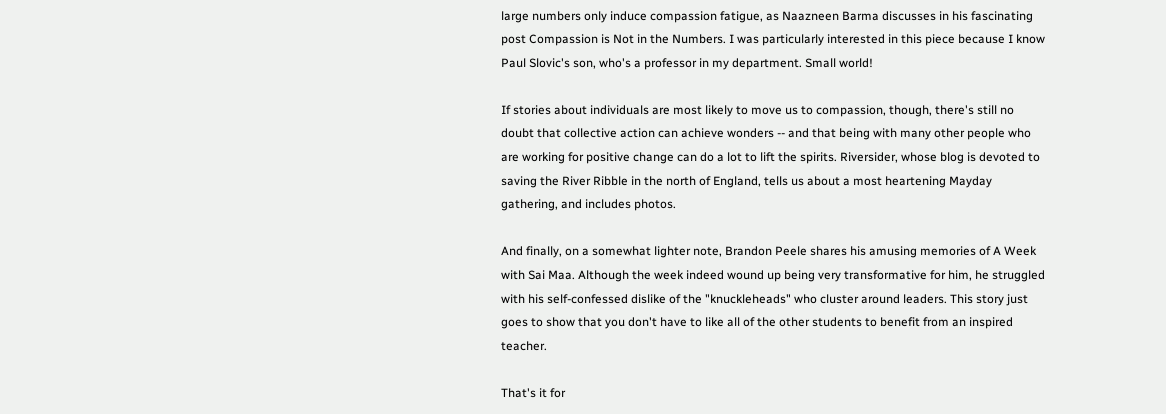large numbers only induce compassion fatigue, as Naazneen Barma discusses in his fascinating post Compassion is Not in the Numbers. I was particularly interested in this piece because I know Paul Slovic's son, who's a professor in my department. Small world!

If stories about individuals are most likely to move us to compassion, though, there's still no doubt that collective action can achieve wonders -- and that being with many other people who are working for positive change can do a lot to lift the spirits. Riversider, whose blog is devoted to saving the River Ribble in the north of England, tells us about a most heartening Mayday gathering, and includes photos.

And finally, on a somewhat lighter note, Brandon Peele shares his amusing memories of A Week with Sai Maa. Although the week indeed wound up being very transformative for him, he struggled with his self-confessed dislike of the "knuckleheads" who cluster around leaders. This story just goes to show that you don't have to like all of the other students to benefit from an inspired teacher.

That's it for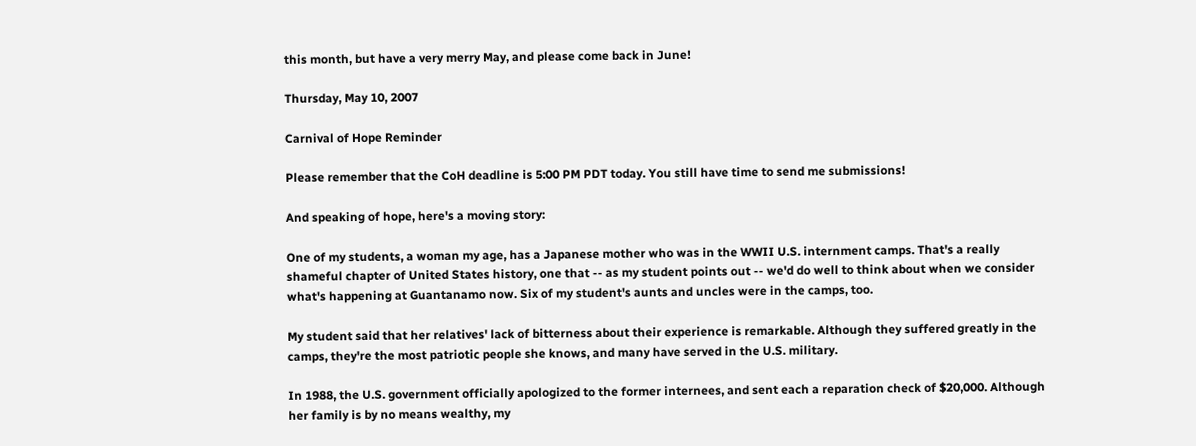this month, but have a very merry May, and please come back in June!

Thursday, May 10, 2007

Carnival of Hope Reminder

Please remember that the CoH deadline is 5:00 PM PDT today. You still have time to send me submissions!

And speaking of hope, here's a moving story:

One of my students, a woman my age, has a Japanese mother who was in the WWII U.S. internment camps. That's a really shameful chapter of United States history, one that -- as my student points out -- we'd do well to think about when we consider what's happening at Guantanamo now. Six of my student's aunts and uncles were in the camps, too.

My student said that her relatives' lack of bitterness about their experience is remarkable. Although they suffered greatly in the camps, they're the most patriotic people she knows, and many have served in the U.S. military.

In 1988, the U.S. government officially apologized to the former internees, and sent each a reparation check of $20,000. Although her family is by no means wealthy, my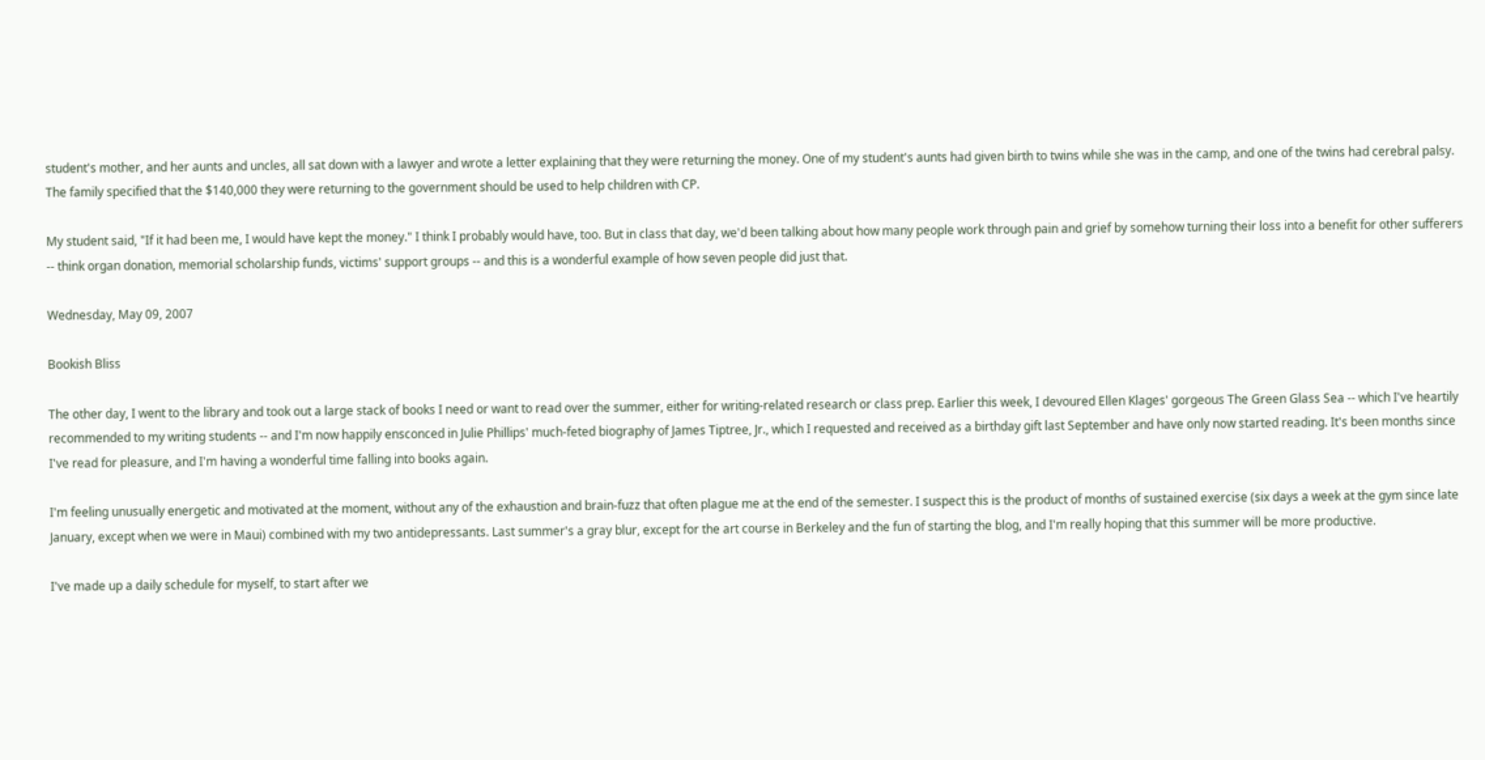student's mother, and her aunts and uncles, all sat down with a lawyer and wrote a letter explaining that they were returning the money. One of my student's aunts had given birth to twins while she was in the camp, and one of the twins had cerebral palsy. The family specified that the $140,000 they were returning to the government should be used to help children with CP.

My student said, "If it had been me, I would have kept the money." I think I probably would have, too. But in class that day, we'd been talking about how many people work through pain and grief by somehow turning their loss into a benefit for other sufferers -- think organ donation, memorial scholarship funds, victims' support groups -- and this is a wonderful example of how seven people did just that.

Wednesday, May 09, 2007

Bookish Bliss

The other day, I went to the library and took out a large stack of books I need or want to read over the summer, either for writing-related research or class prep. Earlier this week, I devoured Ellen Klages' gorgeous The Green Glass Sea -- which I've heartily recommended to my writing students -- and I'm now happily ensconced in Julie Phillips' much-feted biography of James Tiptree, Jr., which I requested and received as a birthday gift last September and have only now started reading. It's been months since I've read for pleasure, and I'm having a wonderful time falling into books again.

I'm feeling unusually energetic and motivated at the moment, without any of the exhaustion and brain-fuzz that often plague me at the end of the semester. I suspect this is the product of months of sustained exercise (six days a week at the gym since late January, except when we were in Maui) combined with my two antidepressants. Last summer's a gray blur, except for the art course in Berkeley and the fun of starting the blog, and I'm really hoping that this summer will be more productive.

I've made up a daily schedule for myself, to start after we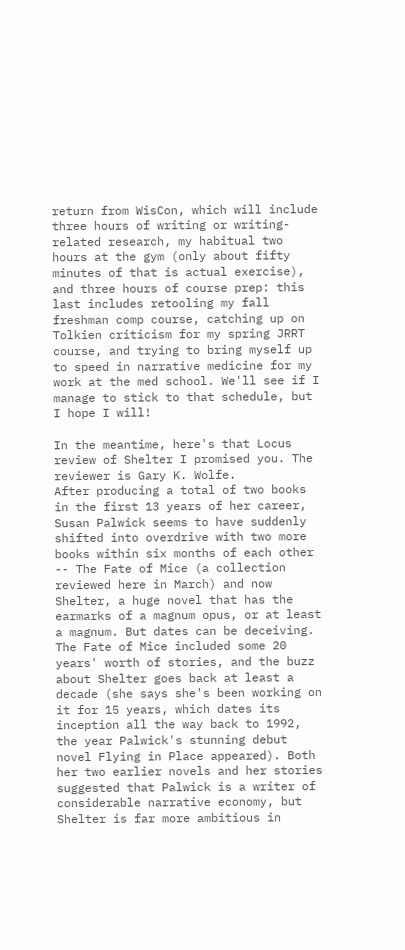return from WisCon, which will include three hours of writing or writing-related research, my habitual two hours at the gym (only about fifty minutes of that is actual exercise), and three hours of course prep: this last includes retooling my fall freshman comp course, catching up on Tolkien criticism for my spring JRRT course, and trying to bring myself up to speed in narrative medicine for my work at the med school. We'll see if I manage to stick to that schedule, but I hope I will!

In the meantime, here's that Locus review of Shelter I promised you. The reviewer is Gary K. Wolfe.
After producing a total of two books in the first 13 years of her career, Susan Palwick seems to have suddenly shifted into overdrive with two more books within six months of each other -- The Fate of Mice (a collection reviewed here in March) and now Shelter, a huge novel that has the earmarks of a magnum opus, or at least a magnum. But dates can be deceiving. The Fate of Mice included some 20 years' worth of stories, and the buzz about Shelter goes back at least a decade (she says she's been working on it for 15 years, which dates its inception all the way back to 1992, the year Palwick's stunning debut novel Flying in Place appeared). Both her two earlier novels and her stories suggested that Palwick is a writer of considerable narrative economy, but Shelter is far more ambitious in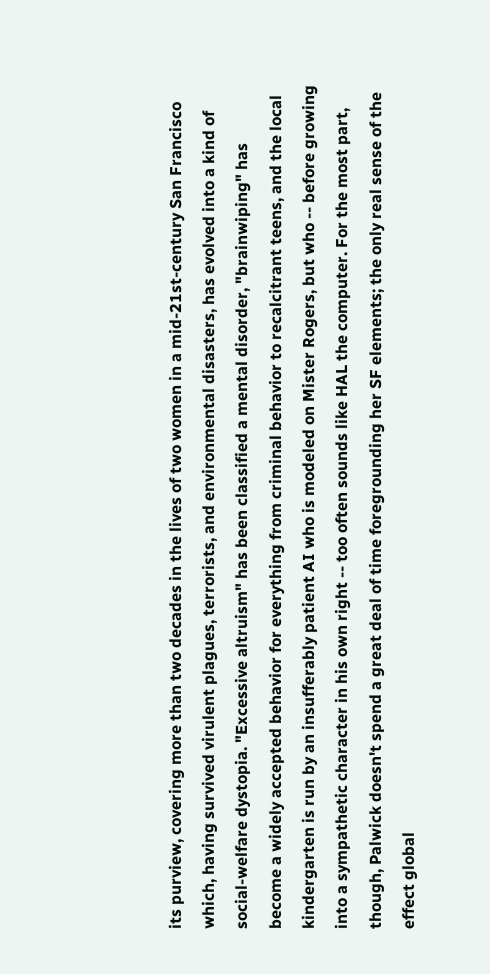its purview, covering more than two decades in the lives of two women in a mid-21st-century San Francisco which, having survived virulent plagues, terrorists, and environmental disasters, has evolved into a kind of social-welfare dystopia. "Excessive altruism" has been classified a mental disorder, "brainwiping" has become a widely accepted behavior for everything from criminal behavior to recalcitrant teens, and the local kindergarten is run by an insufferably patient AI who is modeled on Mister Rogers, but who -- before growing into a sympathetic character in his own right -- too often sounds like HAL the computer. For the most part, though, Palwick doesn't spend a great deal of time foregrounding her SF elements; the only real sense of the effect global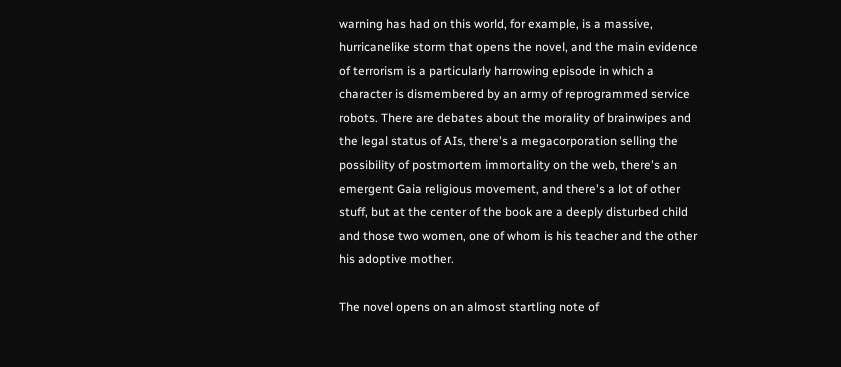warning has had on this world, for example, is a massive, hurricanelike storm that opens the novel, and the main evidence of terrorism is a particularly harrowing episode in which a character is dismembered by an army of reprogrammed service robots. There are debates about the morality of brainwipes and the legal status of AIs, there's a megacorporation selling the possibility of postmortem immortality on the web, there's an emergent Gaia religious movement, and there's a lot of other stuff, but at the center of the book are a deeply disturbed child and those two women, one of whom is his teacher and the other his adoptive mother.

The novel opens on an almost startling note of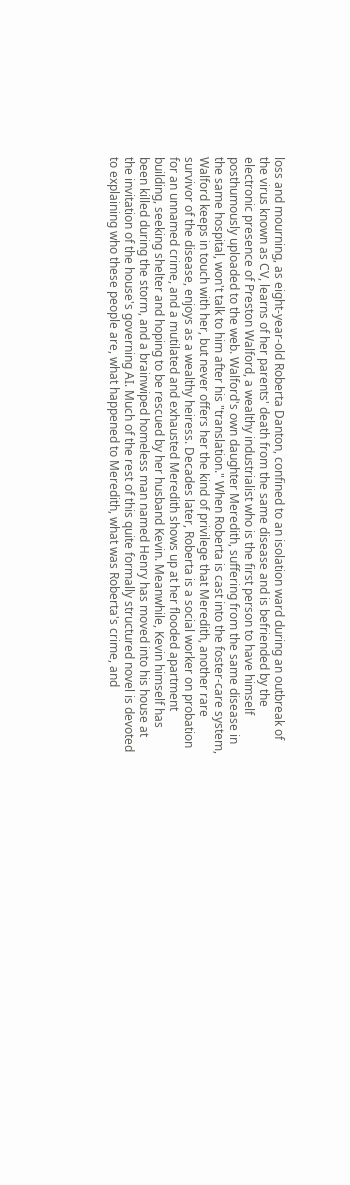loss and mourning, as eight-year-old Roberta Danton, confined to an isolation ward during an outbreak of the virus known as CV, learns of her parents' death from the same disease and is befriended by the electronic presence of Preston Walford, a wealthy industrialist who is the first person to have himself posthumously uploaded to the web. Walford's own daughter Meredith, suffering from the same disease in the same hospital, won't talk to him after his "translation." When Roberta is cast into the foster-care system, Walford keeps in touch with her, but never offers her the kind of privilege that Meredith, another rare survivor of the disease, enjoys as a wealthy heiress. Decades later, Roberta is a social worker on probation for an unnamed crime, and a mutilated and exhausted Meredith shows up at her flooded apartment building, seeking shelter and hoping to be rescued by her husband Kevin. Meanwhile, Kevin himself has been killed during the storm, and a brainwiped homeless man named Henry has moved into his house at the invitation of the house's governing AI. Much of the rest of this quite formally structured novel is devoted to explaining who these people are, what happened to Meredith, what was Roberta's crime, and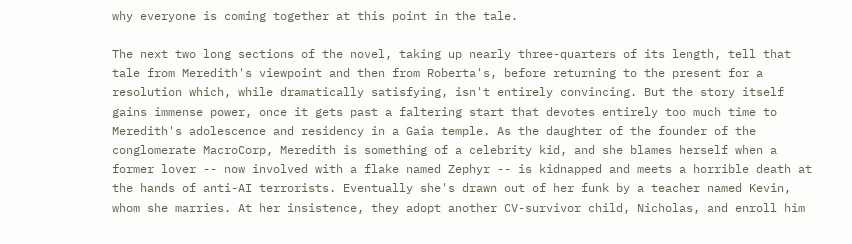why everyone is coming together at this point in the tale.

The next two long sections of the novel, taking up nearly three-quarters of its length, tell that tale from Meredith's viewpoint and then from Roberta's, before returning to the present for a resolution which, while dramatically satisfying, isn't entirely convincing. But the story itself gains immense power, once it gets past a faltering start that devotes entirely too much time to Meredith's adolescence and residency in a Gaia temple. As the daughter of the founder of the conglomerate MacroCorp, Meredith is something of a celebrity kid, and she blames herself when a former lover -- now involved with a flake named Zephyr -- is kidnapped and meets a horrible death at the hands of anti-AI terrorists. Eventually she's drawn out of her funk by a teacher named Kevin, whom she marries. At her insistence, they adopt another CV-survivor child, Nicholas, and enroll him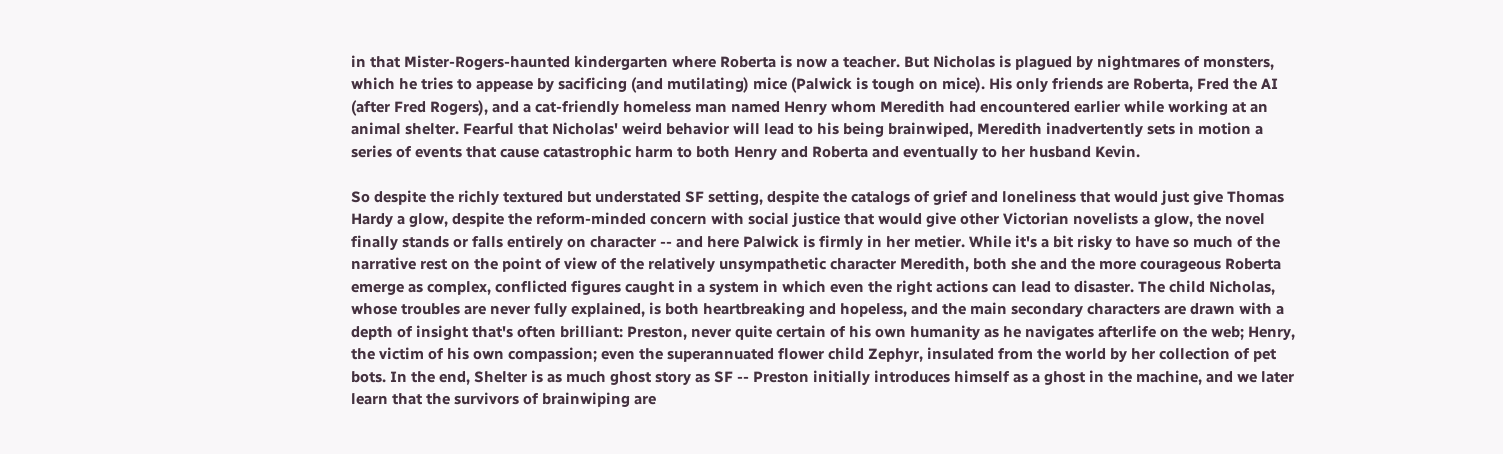in that Mister-Rogers-haunted kindergarten where Roberta is now a teacher. But Nicholas is plagued by nightmares of monsters, which he tries to appease by sacificing (and mutilating) mice (Palwick is tough on mice). His only friends are Roberta, Fred the AI (after Fred Rogers), and a cat-friendly homeless man named Henry whom Meredith had encountered earlier while working at an animal shelter. Fearful that Nicholas' weird behavior will lead to his being brainwiped, Meredith inadvertently sets in motion a series of events that cause catastrophic harm to both Henry and Roberta and eventually to her husband Kevin.

So despite the richly textured but understated SF setting, despite the catalogs of grief and loneliness that would just give Thomas Hardy a glow, despite the reform-minded concern with social justice that would give other Victorian novelists a glow, the novel finally stands or falls entirely on character -- and here Palwick is firmly in her metier. While it's a bit risky to have so much of the narrative rest on the point of view of the relatively unsympathetic character Meredith, both she and the more courageous Roberta emerge as complex, conflicted figures caught in a system in which even the right actions can lead to disaster. The child Nicholas, whose troubles are never fully explained, is both heartbreaking and hopeless, and the main secondary characters are drawn with a depth of insight that's often brilliant: Preston, never quite certain of his own humanity as he navigates afterlife on the web; Henry, the victim of his own compassion; even the superannuated flower child Zephyr, insulated from the world by her collection of pet bots. In the end, Shelter is as much ghost story as SF -- Preston initially introduces himself as a ghost in the machine, and we later learn that the survivors of brainwiping are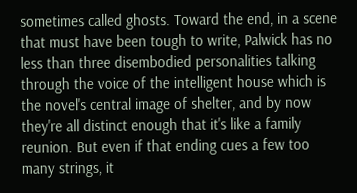sometimes called ghosts. Toward the end, in a scene that must have been tough to write, Palwick has no less than three disembodied personalities talking through the voice of the intelligent house which is the novel's central image of shelter, and by now they're all distinct enough that it's like a family reunion. But even if that ending cues a few too many strings, it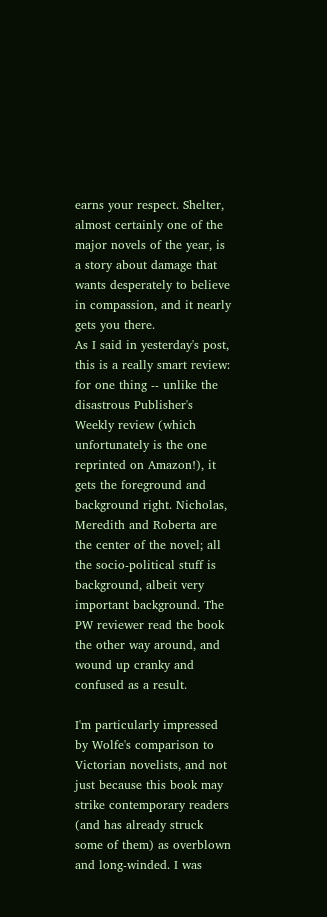earns your respect. Shelter, almost certainly one of the major novels of the year, is a story about damage that wants desperately to believe in compassion, and it nearly gets you there.
As I said in yesterday's post, this is a really smart review: for one thing -- unlike the disastrous Publisher's Weekly review (which unfortunately is the one reprinted on Amazon!), it gets the foreground and background right. Nicholas, Meredith and Roberta are the center of the novel; all the socio-political stuff is background, albeit very important background. The PW reviewer read the book the other way around, and wound up cranky and confused as a result.

I'm particularly impressed by Wolfe's comparison to Victorian novelists, and not just because this book may strike contemporary readers (and has already struck some of them) as overblown and long-winded. I was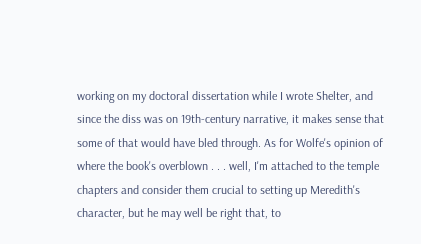working on my doctoral dissertation while I wrote Shelter, and since the diss was on 19th-century narrative, it makes sense that some of that would have bled through. As for Wolfe's opinion of where the book's overblown . . . well, I'm attached to the temple chapters and consider them crucial to setting up Meredith's character, but he may well be right that, to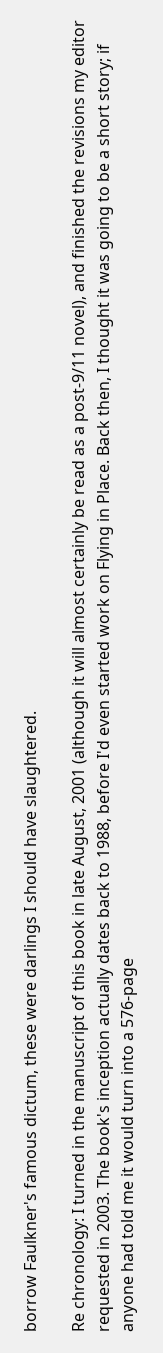borrow Faulkner's famous dictum, these were darlings I should have slaughtered.

Re chronology: I turned in the manuscript of this book in late August, 2001 (although it will almost certainly be read as a post-9/11 novel), and finished the revisions my editor requested in 2003. The book's inception actually dates back to 1988, before I'd even started work on Flying in Place. Back then, I thought it was going to be a short story; if anyone had told me it would turn into a 576-page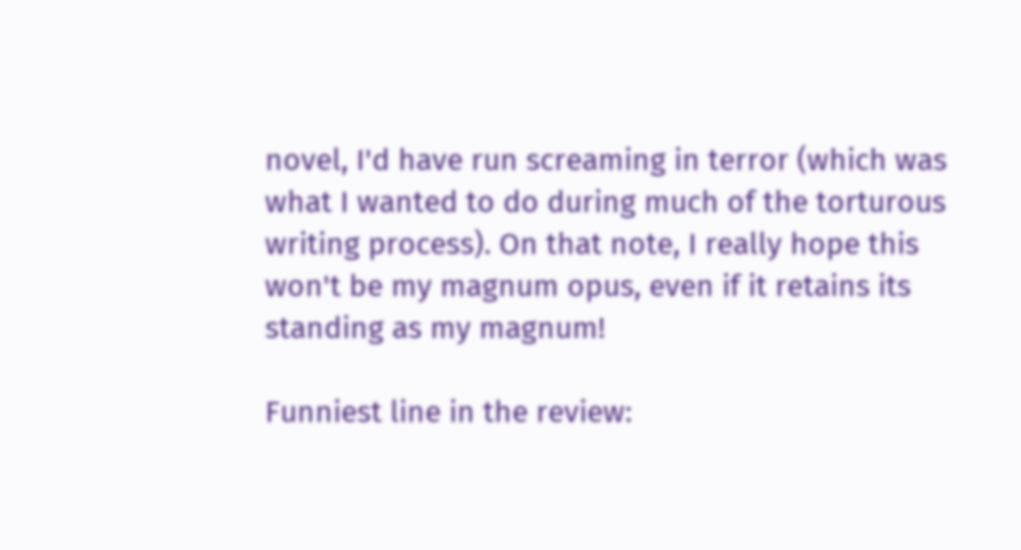novel, I'd have run screaming in terror (which was what I wanted to do during much of the torturous writing process). On that note, I really hope this won't be my magnum opus, even if it retains its standing as my magnum!

Funniest line in the review: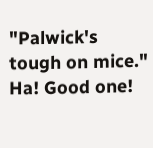"Palwick's tough on mice." Ha! Good one!